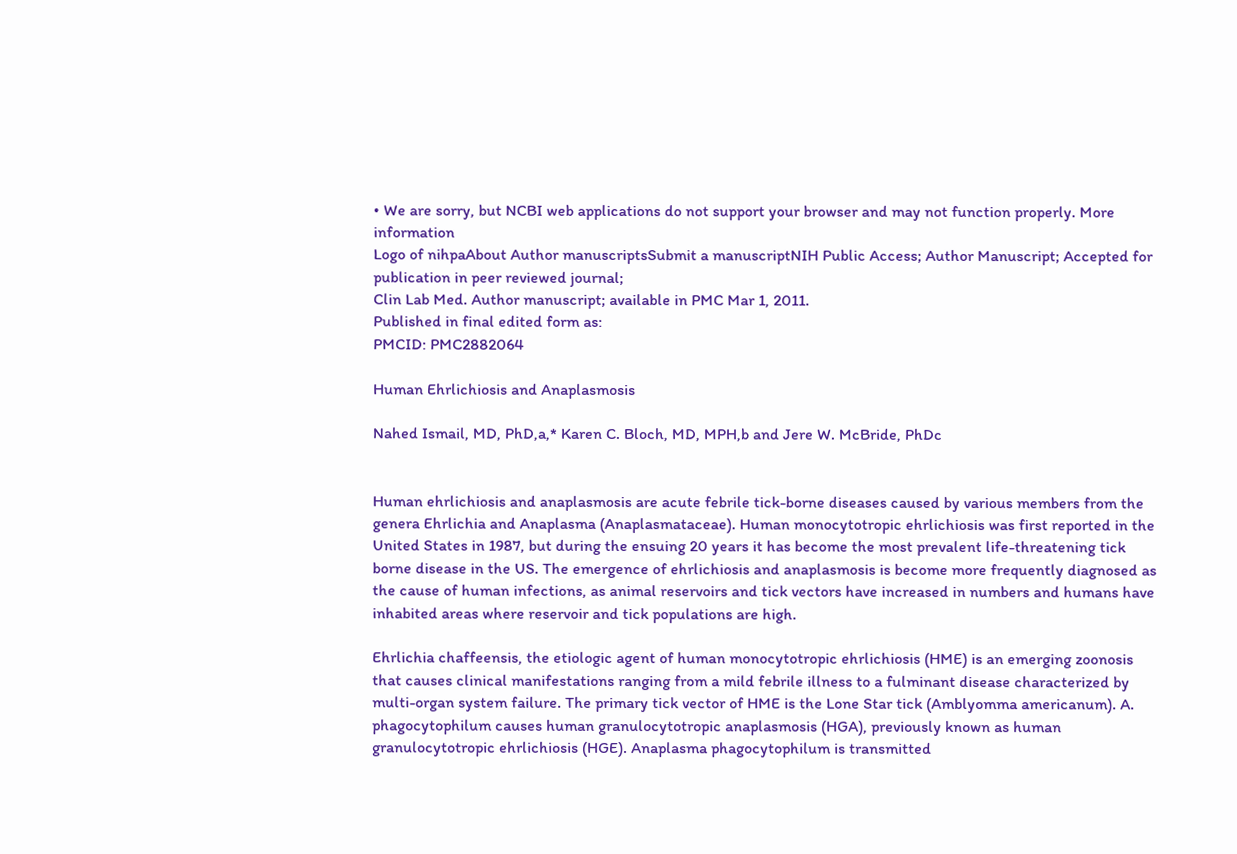• We are sorry, but NCBI web applications do not support your browser and may not function properly. More information
Logo of nihpaAbout Author manuscriptsSubmit a manuscriptNIH Public Access; Author Manuscript; Accepted for publication in peer reviewed journal;
Clin Lab Med. Author manuscript; available in PMC Mar 1, 2011.
Published in final edited form as:
PMCID: PMC2882064

Human Ehrlichiosis and Anaplasmosis

Nahed Ismail, MD, PhD,a,* Karen C. Bloch, MD, MPH,b and Jere W. McBride, PhDc


Human ehrlichiosis and anaplasmosis are acute febrile tick-borne diseases caused by various members from the genera Ehrlichia and Anaplasma (Anaplasmataceae). Human monocytotropic ehrlichiosis was first reported in the United States in 1987, but during the ensuing 20 years it has become the most prevalent life-threatening tick borne disease in the US. The emergence of ehrlichiosis and anaplasmosis is become more frequently diagnosed as the cause of human infections, as animal reservoirs and tick vectors have increased in numbers and humans have inhabited areas where reservoir and tick populations are high.

Ehrlichia chaffeensis, the etiologic agent of human monocytotropic ehrlichiosis (HME) is an emerging zoonosis that causes clinical manifestations ranging from a mild febrile illness to a fulminant disease characterized by multi-organ system failure. The primary tick vector of HME is the Lone Star tick (Amblyomma americanum). A. phagocytophilum causes human granulocytotropic anaplasmosis (HGA), previously known as human granulocytotropic ehrlichiosis (HGE). Anaplasma phagocytophilum is transmitted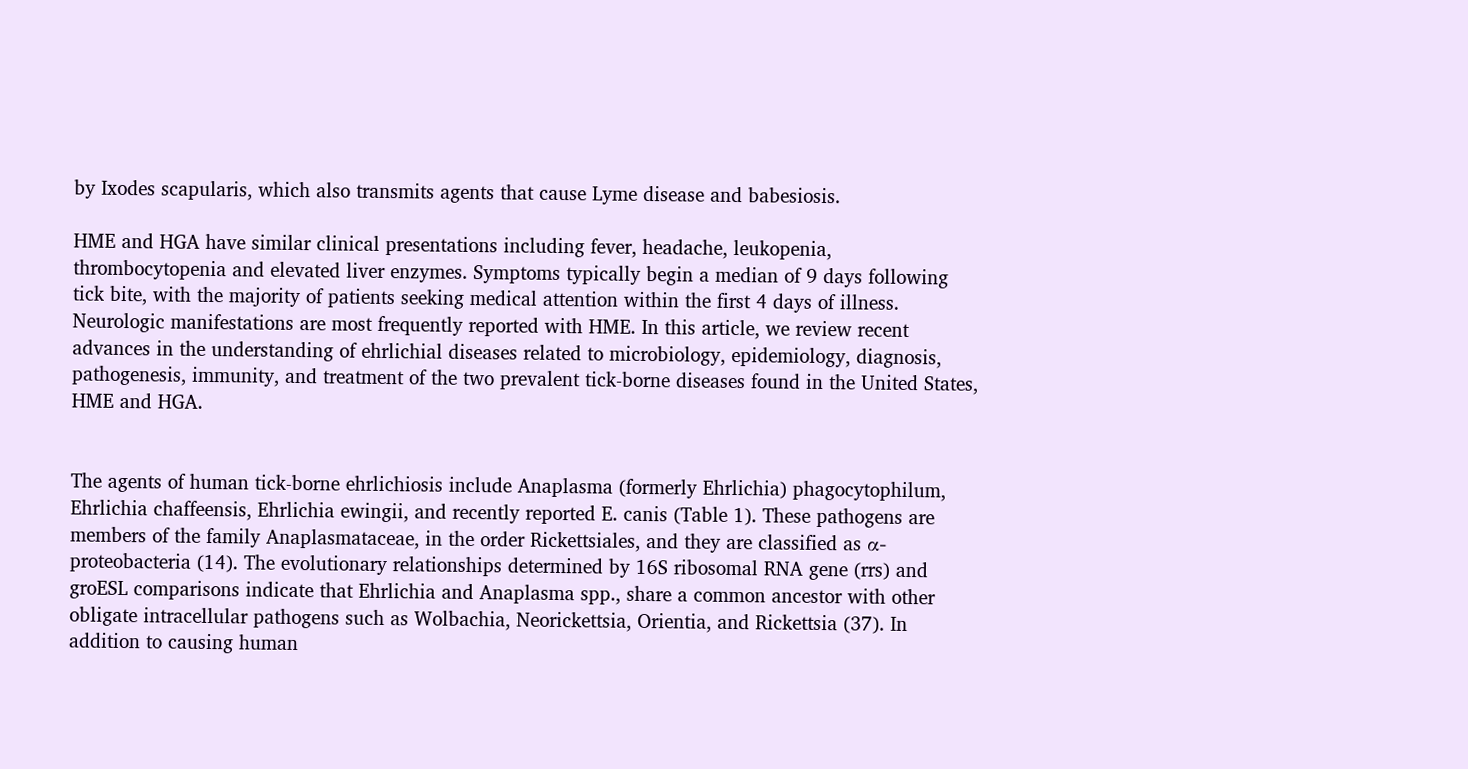by Ixodes scapularis, which also transmits agents that cause Lyme disease and babesiosis.

HME and HGA have similar clinical presentations including fever, headache, leukopenia, thrombocytopenia and elevated liver enzymes. Symptoms typically begin a median of 9 days following tick bite, with the majority of patients seeking medical attention within the first 4 days of illness. Neurologic manifestations are most frequently reported with HME. In this article, we review recent advances in the understanding of ehrlichial diseases related to microbiology, epidemiology, diagnosis, pathogenesis, immunity, and treatment of the two prevalent tick-borne diseases found in the United States, HME and HGA.


The agents of human tick-borne ehrlichiosis include Anaplasma (formerly Ehrlichia) phagocytophilum, Ehrlichia chaffeensis, Ehrlichia ewingii, and recently reported E. canis (Table 1). These pathogens are members of the family Anaplasmataceae, in the order Rickettsiales, and they are classified as α-proteobacteria (14). The evolutionary relationships determined by 16S ribosomal RNA gene (rrs) and groESL comparisons indicate that Ehrlichia and Anaplasma spp., share a common ancestor with other obligate intracellular pathogens such as Wolbachia, Neorickettsia, Orientia, and Rickettsia (37). In addition to causing human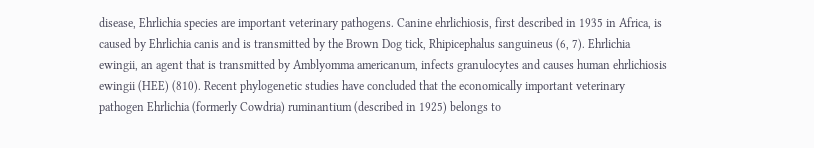disease, Ehrlichia species are important veterinary pathogens. Canine ehrlichiosis, first described in 1935 in Africa, is caused by Ehrlichia canis and is transmitted by the Brown Dog tick, Rhipicephalus sanguineus (6, 7). Ehrlichia ewingii, an agent that is transmitted by Amblyomma americanum, infects granulocytes and causes human ehrlichiosis ewingii (HEE) (810). Recent phylogenetic studies have concluded that the economically important veterinary pathogen Ehrlichia (formerly Cowdria) ruminantium (described in 1925) belongs to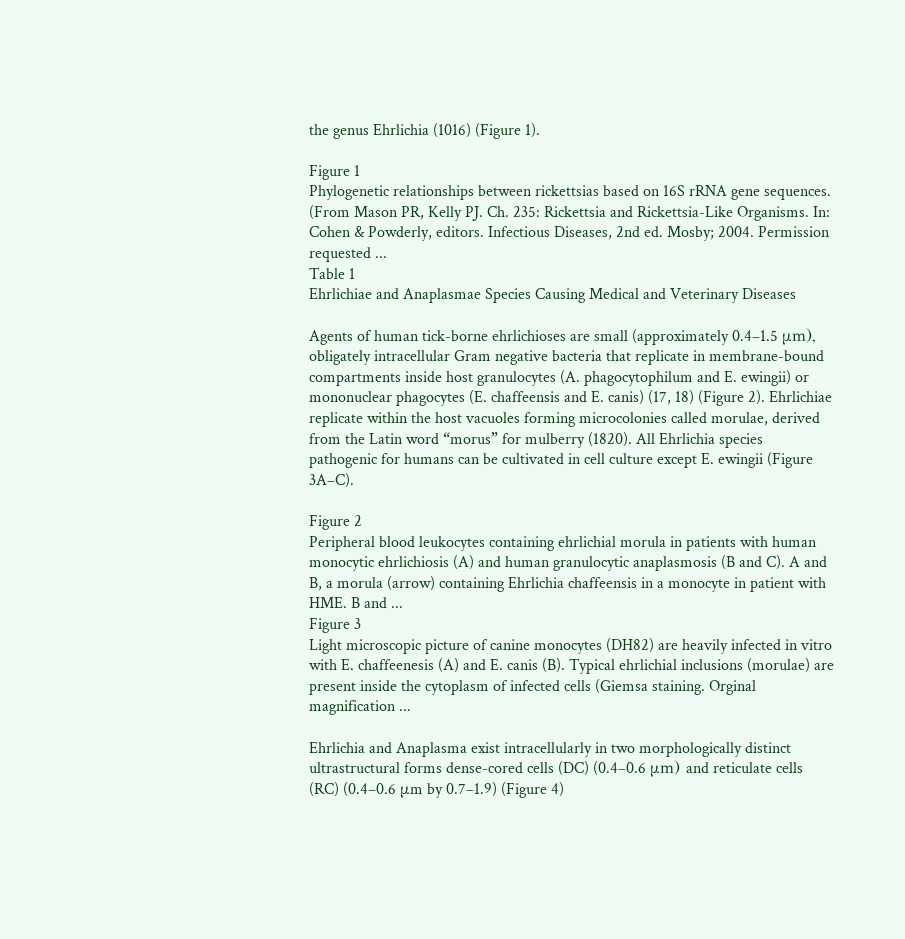the genus Ehrlichia (1016) (Figure 1).

Figure 1
Phylogenetic relationships between rickettsias based on 16S rRNA gene sequences. (From Mason PR, Kelly PJ. Ch. 235: Rickettsia and Rickettsia-Like Organisms. In: Cohen & Powderly, editors. Infectious Diseases, 2nd ed. Mosby; 2004. Permission requested ...
Table 1
Ehrlichiae and Anaplasmae Species Causing Medical and Veterinary Diseases

Agents of human tick-borne ehrlichioses are small (approximately 0.4–1.5 μm), obligately intracellular Gram negative bacteria that replicate in membrane-bound compartments inside host granulocytes (A. phagocytophilum and E. ewingii) or mononuclear phagocytes (E. chaffeensis and E. canis) (17, 18) (Figure 2). Ehrlichiae replicate within the host vacuoles forming microcolonies called morulae, derived from the Latin word “morus” for mulberry (1820). All Ehrlichia species pathogenic for humans can be cultivated in cell culture except E. ewingii (Figure 3A–C).

Figure 2
Peripheral blood leukocytes containing ehrlichial morula in patients with human monocytic ehrlichiosis (A) and human granulocytic anaplasmosis (B and C). A and B, a morula (arrow) containing Ehrlichia chaffeensis in a monocyte in patient with HME. B and ...
Figure 3
Light microscopic picture of canine monocytes (DH82) are heavily infected in vitro with E. chaffeenesis (A) and E. canis (B). Typical ehrlichial inclusions (morulae) are present inside the cytoplasm of infected cells (Giemsa staining. Orginal magnification ...

Ehrlichia and Anaplasma exist intracellularly in two morphologically distinct ultrastructural forms dense-cored cells (DC) (0.4–0.6 μm) and reticulate cells (RC) (0.4–0.6 μm by 0.7–1.9) (Figure 4)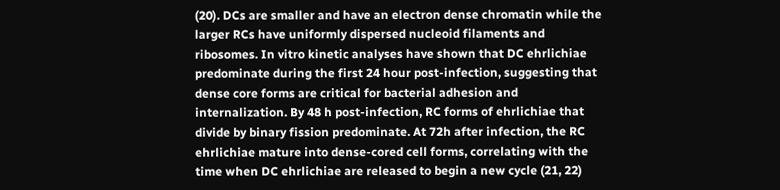(20). DCs are smaller and have an electron dense chromatin while the larger RCs have uniformly dispersed nucleoid filaments and ribosomes. In vitro kinetic analyses have shown that DC ehrlichiae predominate during the first 24 hour post-infection, suggesting that dense core forms are critical for bacterial adhesion and internalization. By 48 h post-infection, RC forms of ehrlichiae that divide by binary fission predominate. At 72h after infection, the RC ehrlichiae mature into dense-cored cell forms, correlating with the time when DC ehrlichiae are released to begin a new cycle (21, 22)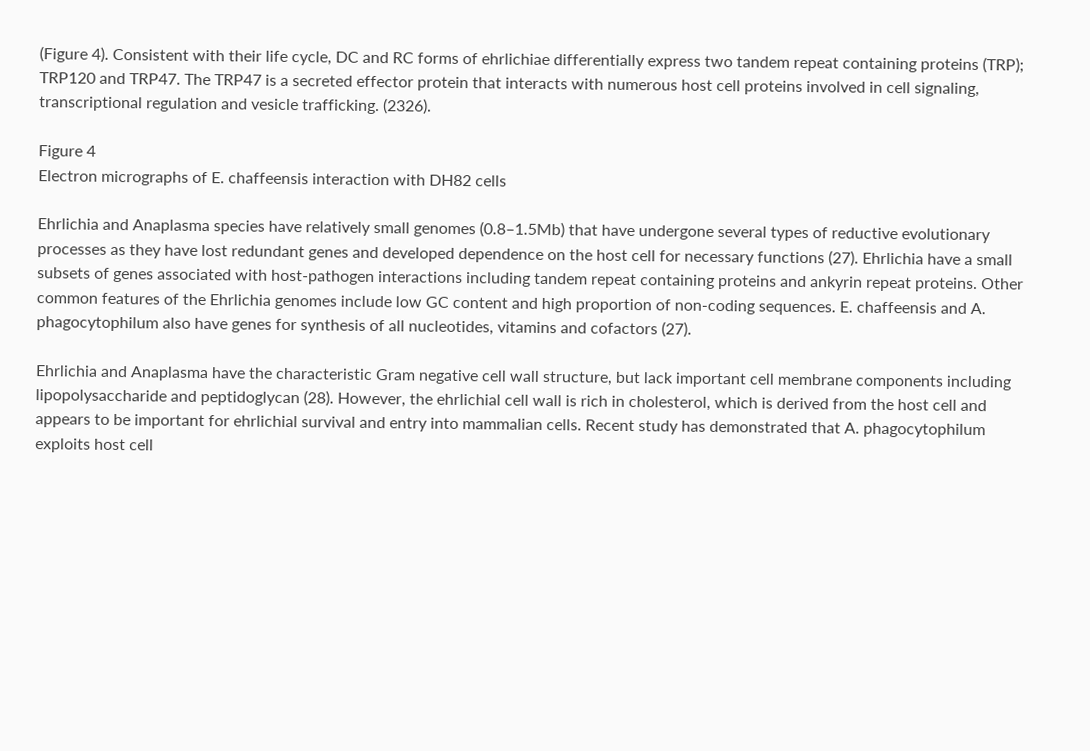(Figure 4). Consistent with their life cycle, DC and RC forms of ehrlichiae differentially express two tandem repeat containing proteins (TRP); TRP120 and TRP47. The TRP47 is a secreted effector protein that interacts with numerous host cell proteins involved in cell signaling, transcriptional regulation and vesicle trafficking. (2326).

Figure 4
Electron micrographs of E. chaffeensis interaction with DH82 cells

Ehrlichia and Anaplasma species have relatively small genomes (0.8–1.5Mb) that have undergone several types of reductive evolutionary processes as they have lost redundant genes and developed dependence on the host cell for necessary functions (27). Ehrlichia have a small subsets of genes associated with host-pathogen interactions including tandem repeat containing proteins and ankyrin repeat proteins. Other common features of the Ehrlichia genomes include low GC content and high proportion of non-coding sequences. E. chaffeensis and A. phagocytophilum also have genes for synthesis of all nucleotides, vitamins and cofactors (27).

Ehrlichia and Anaplasma have the characteristic Gram negative cell wall structure, but lack important cell membrane components including lipopolysaccharide and peptidoglycan (28). However, the ehrlichial cell wall is rich in cholesterol, which is derived from the host cell and appears to be important for ehrlichial survival and entry into mammalian cells. Recent study has demonstrated that A. phagocytophilum exploits host cell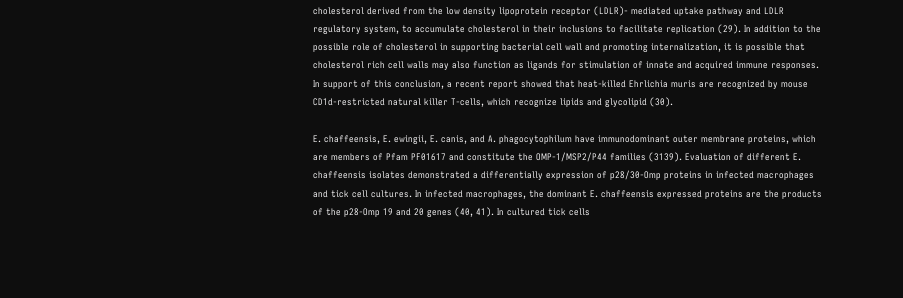cholesterol derived from the low density lipoprotein receptor (LDLR)- mediated uptake pathway and LDLR regulatory system, to accumulate cholesterol in their inclusions to facilitate replication (29). In addition to the possible role of cholesterol in supporting bacterial cell wall and promoting internalization, it is possible that cholesterol rich cell walls may also function as ligands for stimulation of innate and acquired immune responses. In support of this conclusion, a recent report showed that heat-killed Ehrlichia muris are recognized by mouse CD1d-restricted natural killer T-cells, which recognize lipids and glycolipid (30).

E. chaffeensis, E. ewingii, E. canis, and A. phagocytophilum have immunodominant outer membrane proteins, which are members of Pfam PF01617 and constitute the OMP-1/MSP2/P44 families (3139). Evaluation of different E. chaffeensis isolates demonstrated a differentially expression of p28/30-Omp proteins in infected macrophages and tick cell cultures. In infected macrophages, the dominant E. chaffeensis expressed proteins are the products of the p28-Omp 19 and 20 genes (40, 41). In cultured tick cells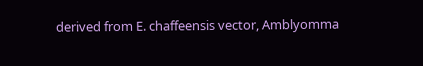derived from E. chaffeensis vector, Amblyomma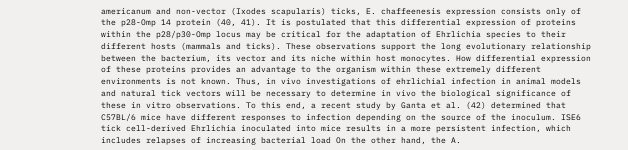americanum and non-vector (Ixodes scapularis) ticks, E. chaffeenesis expression consists only of the p28-Omp 14 protein (40, 41). It is postulated that this differential expression of proteins within the p28/p30-Omp locus may be critical for the adaptation of Ehrlichia species to their different hosts (mammals and ticks). These observations support the long evolutionary relationship between the bacterium, its vector and its niche within host monocytes. How differential expression of these proteins provides an advantage to the organism within these extremely different environments is not known. Thus, in vivo investigations of ehrlichial infection in animal models and natural tick vectors will be necessary to determine in vivo the biological significance of these in vitro observations. To this end, a recent study by Ganta et al. (42) determined that C57BL/6 mice have different responses to infection depending on the source of the inoculum. ISE6 tick cell-derived Ehrlichia inoculated into mice results in a more persistent infection, which includes relapses of increasing bacterial load On the other hand, the A.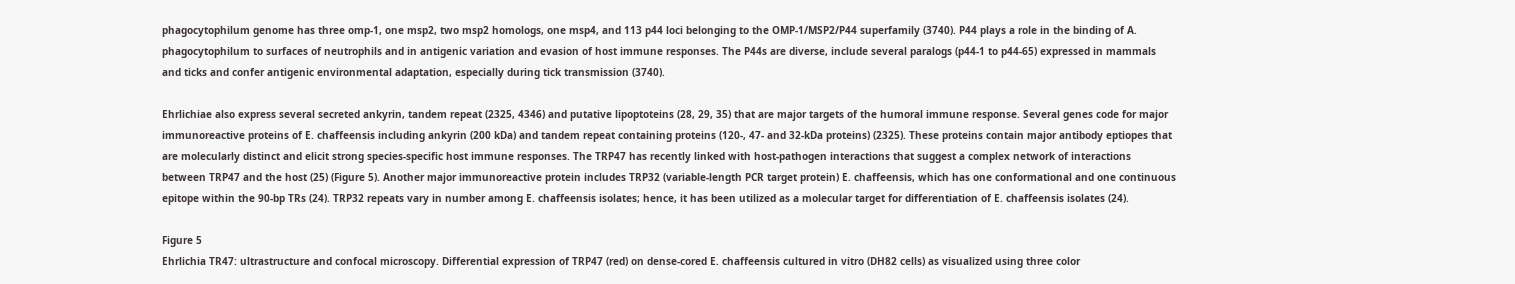phagocytophilum genome has three omp-1, one msp2, two msp2 homologs, one msp4, and 113 p44 loci belonging to the OMP-1/MSP2/P44 superfamily (3740). P44 plays a role in the binding of A. phagocytophilum to surfaces of neutrophils and in antigenic variation and evasion of host immune responses. The P44s are diverse, include several paralogs (p44-1 to p44-65) expressed in mammals and ticks and confer antigenic environmental adaptation, especially during tick transmission (3740).

Ehrlichiae also express several secreted ankyrin, tandem repeat (2325, 4346) and putative lipoptoteins (28, 29, 35) that are major targets of the humoral immune response. Several genes code for major immunoreactive proteins of E. chaffeensis including ankyrin (200 kDa) and tandem repeat containing proteins (120-, 47- and 32-kDa proteins) (2325). These proteins contain major antibody eptiopes that are molecularly distinct and elicit strong species-specific host immune responses. The TRP47 has recently linked with host-pathogen interactions that suggest a complex network of interactions between TRP47 and the host (25) (Figure 5). Another major immunoreactive protein includes TRP32 (variable-length PCR target protein) E. chaffeensis, which has one conformational and one continuous epitope within the 90-bp TRs (24). TRP32 repeats vary in number among E. chaffeensis isolates; hence, it has been utilized as a molecular target for differentiation of E. chaffeensis isolates (24).

Figure 5
Ehrlichia TR47: ultrastructure and confocal microscopy. Differential expression of TRP47 (red) on dense-cored E. chaffeensis cultured in vitro (DH82 cells) as visualized using three color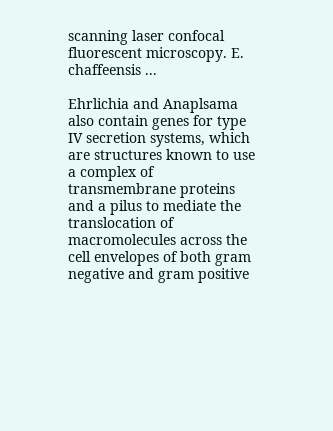scanning laser confocal fluorescent microscopy. E. chaffeensis ...

Ehrlichia and Anaplsama also contain genes for type IV secretion systems, which are structures known to use a complex of transmembrane proteins and a pilus to mediate the translocation of macromolecules across the cell envelopes of both gram negative and gram positive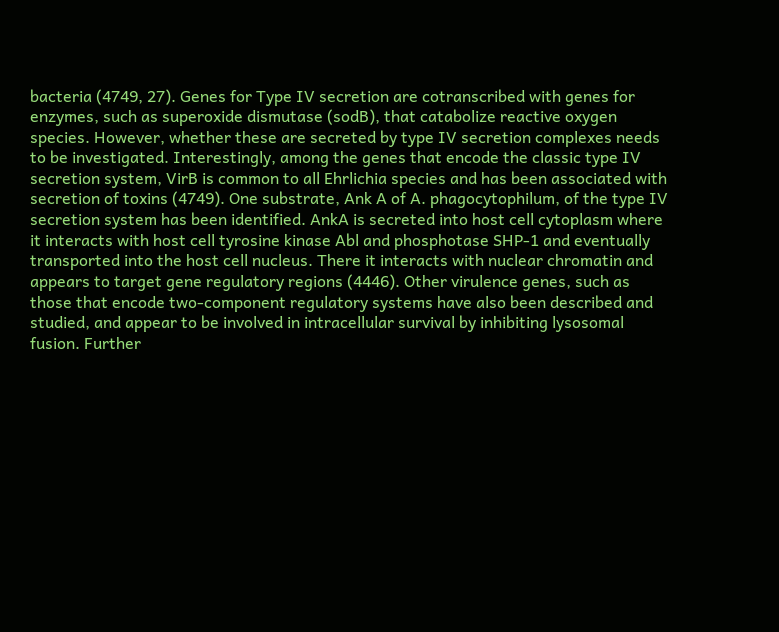bacteria (4749, 27). Genes for Type IV secretion are cotranscribed with genes for enzymes, such as superoxide dismutase (sodB), that catabolize reactive oxygen species. However, whether these are secreted by type IV secretion complexes needs to be investigated. Interestingly, among the genes that encode the classic type IV secretion system, VirB is common to all Ehrlichia species and has been associated with secretion of toxins (4749). One substrate, Ank A of A. phagocytophilum, of the type IV secretion system has been identified. AnkA is secreted into host cell cytoplasm where it interacts with host cell tyrosine kinase Abl and phosphotase SHP-1 and eventually transported into the host cell nucleus. There it interacts with nuclear chromatin and appears to target gene regulatory regions (4446). Other virulence genes, such as those that encode two-component regulatory systems have also been described and studied, and appear to be involved in intracellular survival by inhibiting lysosomal fusion. Further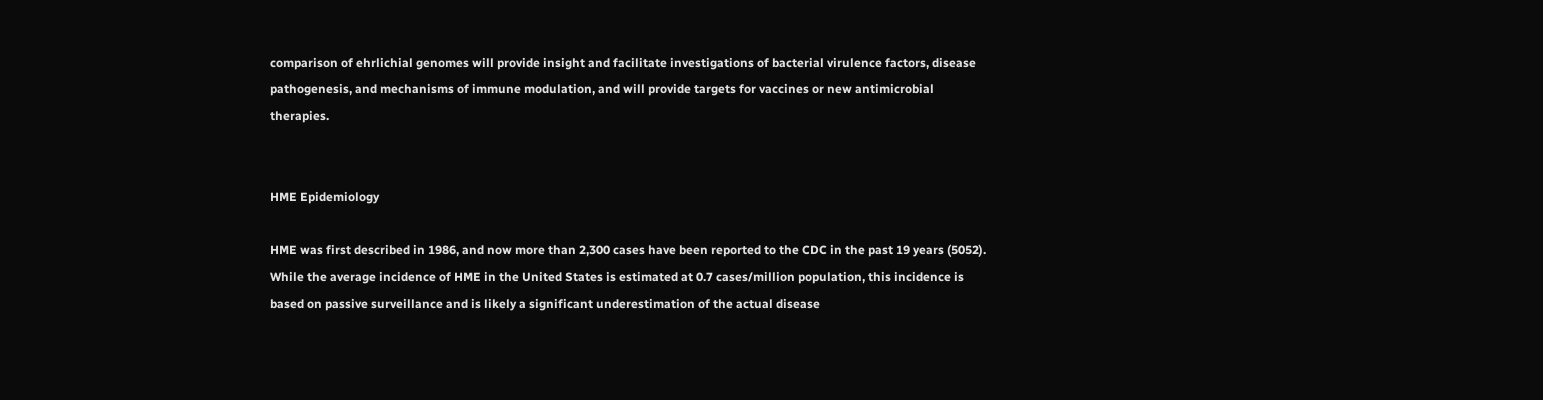comparison of ehrlichial genomes will provide insight and facilitate investigations of bacterial virulence factors, disease pathogenesis, and mechanisms of immune modulation, and will provide targets for vaccines or new antimicrobial therapies.


HME Epidemiology

HME was first described in 1986, and now more than 2,300 cases have been reported to the CDC in the past 19 years (5052). While the average incidence of HME in the United States is estimated at 0.7 cases/million population, this incidence is based on passive surveillance and is likely a significant underestimation of the actual disease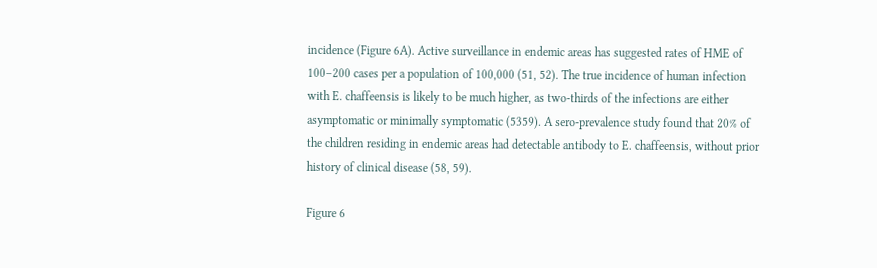incidence (Figure 6A). Active surveillance in endemic areas has suggested rates of HME of 100–200 cases per a population of 100,000 (51, 52). The true incidence of human infection with E. chaffeensis is likely to be much higher, as two-thirds of the infections are either asymptomatic or minimally symptomatic (5359). A sero-prevalence study found that 20% of the children residing in endemic areas had detectable antibody to E. chaffeensis, without prior history of clinical disease (58, 59).

Figure 6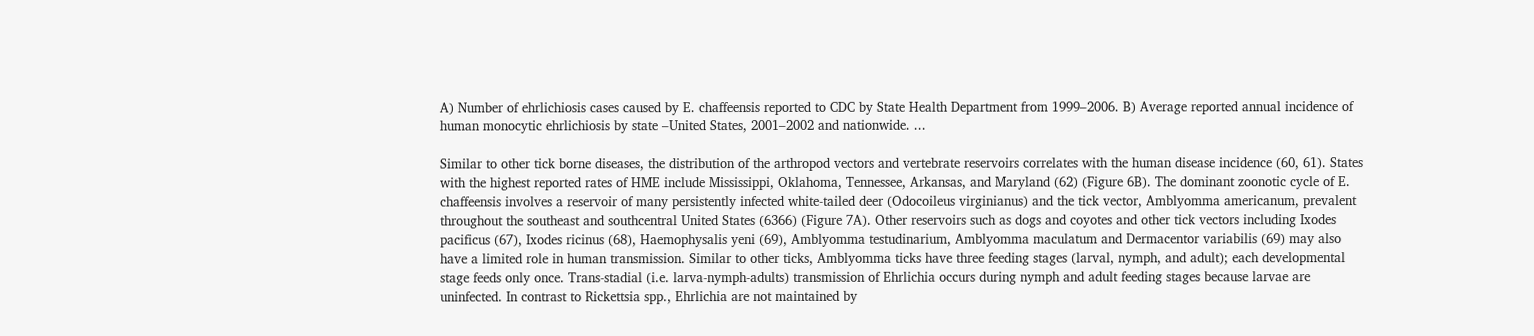A) Number of ehrlichiosis cases caused by E. chaffeensis reported to CDC by State Health Department from 1999–2006. B) Average reported annual incidence of human monocytic ehrlichiosis by state –United States, 2001–2002 and nationwide. ...

Similar to other tick borne diseases, the distribution of the arthropod vectors and vertebrate reservoirs correlates with the human disease incidence (60, 61). States with the highest reported rates of HME include Mississippi, Oklahoma, Tennessee, Arkansas, and Maryland (62) (Figure 6B). The dominant zoonotic cycle of E. chaffeensis involves a reservoir of many persistently infected white-tailed deer (Odocoileus virginianus) and the tick vector, Amblyomma americanum, prevalent throughout the southeast and southcentral United States (6366) (Figure 7A). Other reservoirs such as dogs and coyotes and other tick vectors including Ixodes pacificus (67), Ixodes ricinus (68), Haemophysalis yeni (69), Amblyomma testudinarium, Amblyomma maculatum and Dermacentor variabilis (69) may also have a limited role in human transmission. Similar to other ticks, Amblyomma ticks have three feeding stages (larval, nymph, and adult); each developmental stage feeds only once. Trans-stadial (i.e. larva-nymph-adults) transmission of Ehrlichia occurs during nymph and adult feeding stages because larvae are uninfected. In contrast to Rickettsia spp., Ehrlichia are not maintained by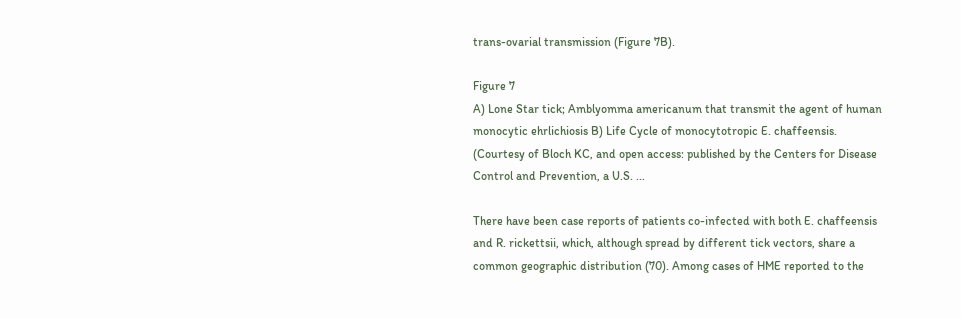trans-ovarial transmission (Figure 7B).

Figure 7
A) Lone Star tick; Amblyomma americanum that transmit the agent of human monocytic ehrlichiosis B) Life Cycle of monocytotropic E. chaffeensis. (Courtesy of Bloch KC, and open access: published by the Centers for Disease Control and Prevention, a U.S. ...

There have been case reports of patients co-infected with both E. chaffeensis and R. rickettsii, which, although spread by different tick vectors, share a common geographic distribution (70). Among cases of HME reported to the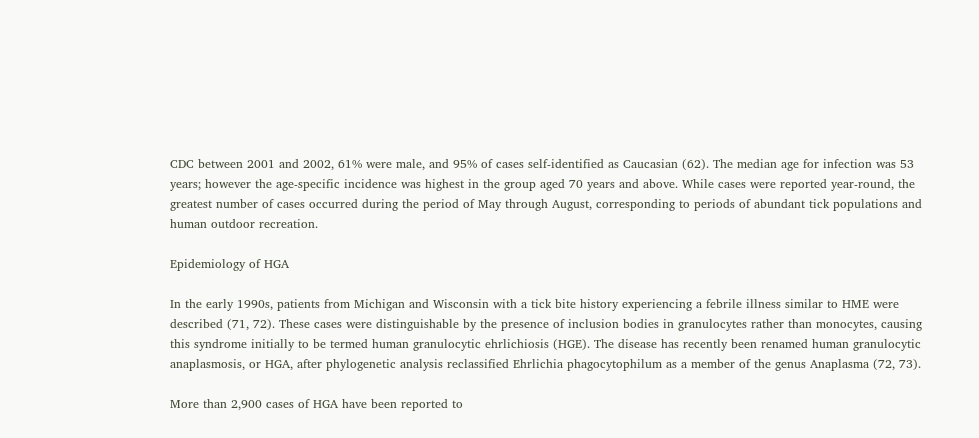CDC between 2001 and 2002, 61% were male, and 95% of cases self-identified as Caucasian (62). The median age for infection was 53 years; however the age-specific incidence was highest in the group aged 70 years and above. While cases were reported year-round, the greatest number of cases occurred during the period of May through August, corresponding to periods of abundant tick populations and human outdoor recreation.

Epidemiology of HGA

In the early 1990s, patients from Michigan and Wisconsin with a tick bite history experiencing a febrile illness similar to HME were described (71, 72). These cases were distinguishable by the presence of inclusion bodies in granulocytes rather than monocytes, causing this syndrome initially to be termed human granulocytic ehrlichiosis (HGE). The disease has recently been renamed human granulocytic anaplasmosis, or HGA, after phylogenetic analysis reclassified Ehrlichia phagocytophilum as a member of the genus Anaplasma (72, 73).

More than 2,900 cases of HGA have been reported to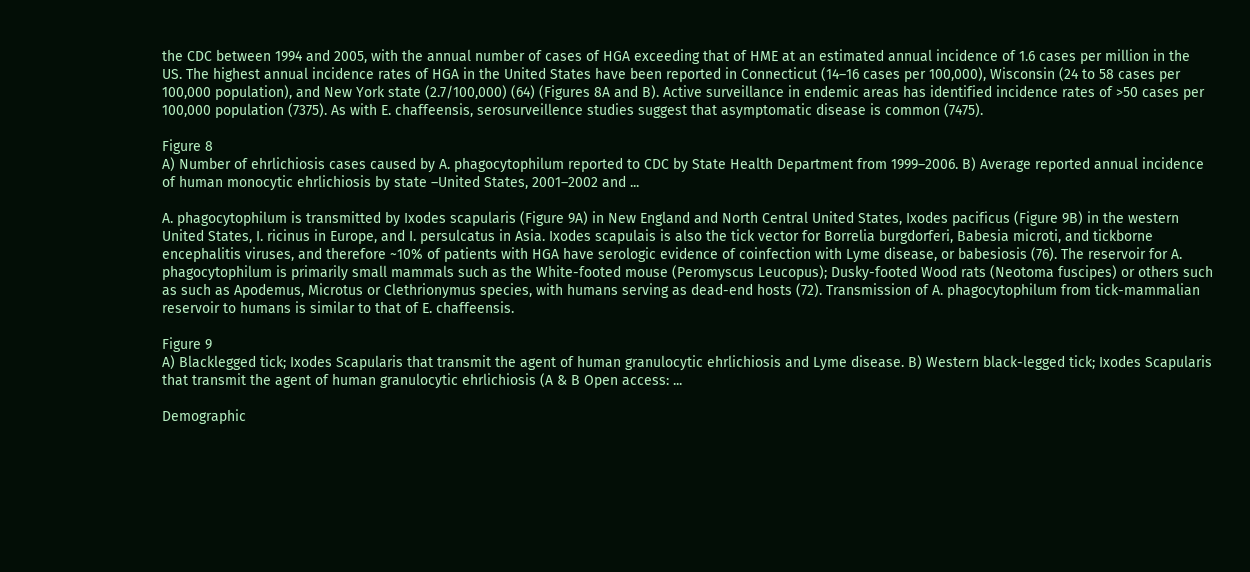the CDC between 1994 and 2005, with the annual number of cases of HGA exceeding that of HME at an estimated annual incidence of 1.6 cases per million in the US. The highest annual incidence rates of HGA in the United States have been reported in Connecticut (14–16 cases per 100,000), Wisconsin (24 to 58 cases per 100,000 population), and New York state (2.7/100,000) (64) (Figures 8A and B). Active surveillance in endemic areas has identified incidence rates of >50 cases per 100,000 population (7375). As with E. chaffeensis, serosurveillence studies suggest that asymptomatic disease is common (7475).

Figure 8
A) Number of ehrlichiosis cases caused by A. phagocytophilum reported to CDC by State Health Department from 1999–2006. B) Average reported annual incidence of human monocytic ehrlichiosis by state –United States, 2001–2002 and ...

A. phagocytophilum is transmitted by Ixodes scapularis (Figure 9A) in New England and North Central United States, Ixodes pacificus (Figure 9B) in the western United States, I. ricinus in Europe, and I. persulcatus in Asia. Ixodes scapulais is also the tick vector for Borrelia burgdorferi, Babesia microti, and tickborne encephalitis viruses, and therefore ~10% of patients with HGA have serologic evidence of coinfection with Lyme disease, or babesiosis (76). The reservoir for A. phagocytophilum is primarily small mammals such as the White-footed mouse (Peromyscus Leucopus); Dusky-footed Wood rats (Neotoma fuscipes) or others such as such as Apodemus, Microtus or Clethrionymus species, with humans serving as dead-end hosts (72). Transmission of A. phagocytophilum from tick-mammalian reservoir to humans is similar to that of E. chaffeensis.

Figure 9
A) Blacklegged tick; Ixodes Scapularis that transmit the agent of human granulocytic ehrlichiosis and Lyme disease. B) Western black-legged tick; Ixodes Scapularis that transmit the agent of human granulocytic ehrlichiosis (A & B Open access: ...

Demographic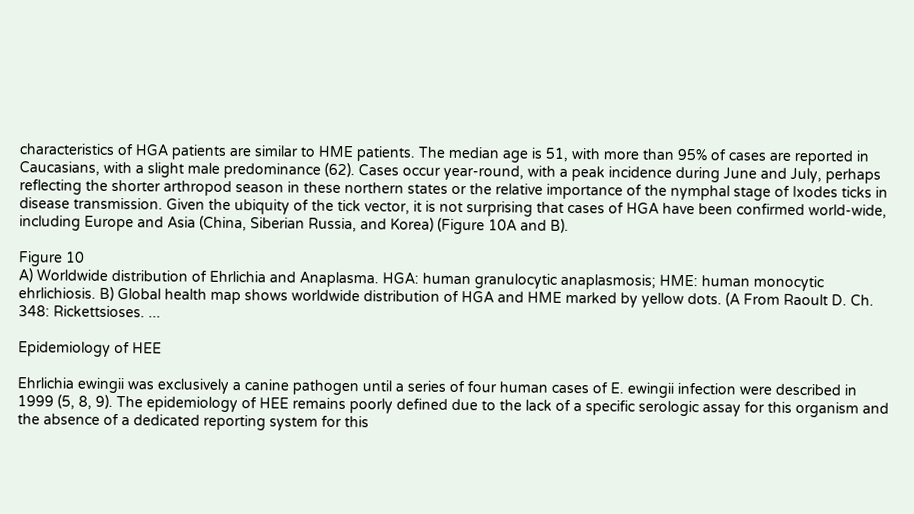characteristics of HGA patients are similar to HME patients. The median age is 51, with more than 95% of cases are reported in Caucasians, with a slight male predominance (62). Cases occur year-round, with a peak incidence during June and July, perhaps reflecting the shorter arthropod season in these northern states or the relative importance of the nymphal stage of Ixodes ticks in disease transmission. Given the ubiquity of the tick vector, it is not surprising that cases of HGA have been confirmed world-wide, including Europe and Asia (China, Siberian Russia, and Korea) (Figure 10A and B).

Figure 10
A) Worldwide distribution of Ehrlichia and Anaplasma. HGA: human granulocytic anaplasmosis; HME: human monocytic ehrlichiosis. B) Global health map shows worldwide distribution of HGA and HME marked by yellow dots. (A From Raoult D. Ch. 348: Rickettsioses. ...

Epidemiology of HEE

Ehrlichia ewingii was exclusively a canine pathogen until a series of four human cases of E. ewingii infection were described in 1999 (5, 8, 9). The epidemiology of HEE remains poorly defined due to the lack of a specific serologic assay for this organism and the absence of a dedicated reporting system for this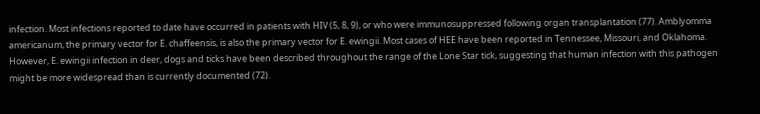infection. Most infections reported to date have occurred in patients with HIV (5, 8, 9), or who were immunosuppressed following organ transplantation (77). Amblyomma americanum, the primary vector for E. chaffeensis, is also the primary vector for E. ewingii. Most cases of HEE have been reported in Tennessee, Missouri, and Oklahoma. However, E. ewingii infection in deer, dogs and ticks have been described throughout the range of the Lone Star tick, suggesting that human infection with this pathogen might be more widespread than is currently documented (72).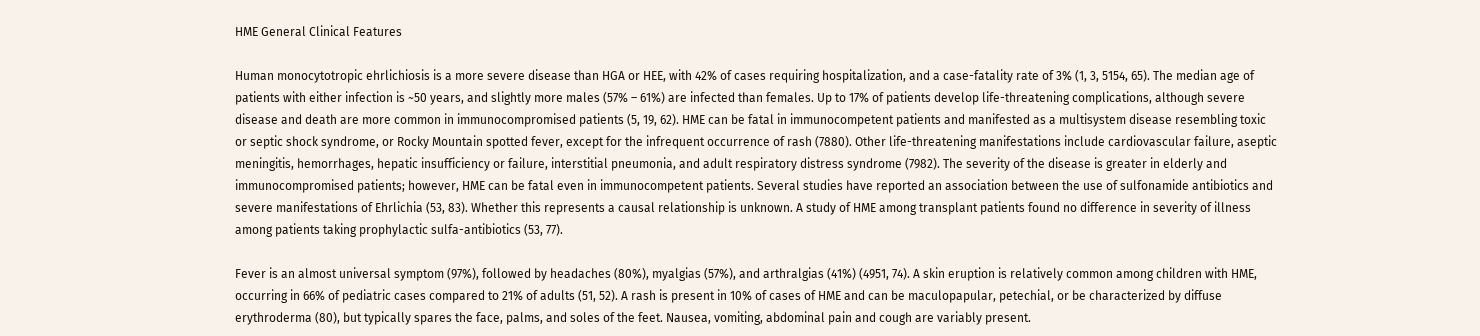HME General Clinical Features

Human monocytotropic ehrlichiosis is a more severe disease than HGA or HEE, with 42% of cases requiring hospitalization, and a case-fatality rate of 3% (1, 3, 5154, 65). The median age of patients with either infection is ~50 years, and slightly more males (57% – 61%) are infected than females. Up to 17% of patients develop life-threatening complications, although severe disease and death are more common in immunocompromised patients (5, 19, 62). HME can be fatal in immunocompetent patients and manifested as a multisystem disease resembling toxic or septic shock syndrome, or Rocky Mountain spotted fever, except for the infrequent occurrence of rash (7880). Other life-threatening manifestations include cardiovascular failure, aseptic meningitis, hemorrhages, hepatic insufficiency or failure, interstitial pneumonia, and adult respiratory distress syndrome (7982). The severity of the disease is greater in elderly and immunocompromised patients; however, HME can be fatal even in immunocompetent patients. Several studies have reported an association between the use of sulfonamide antibiotics and severe manifestations of Ehrlichia (53, 83). Whether this represents a causal relationship is unknown. A study of HME among transplant patients found no difference in severity of illness among patients taking prophylactic sulfa-antibiotics (53, 77).

Fever is an almost universal symptom (97%), followed by headaches (80%), myalgias (57%), and arthralgias (41%) (4951, 74). A skin eruption is relatively common among children with HME, occurring in 66% of pediatric cases compared to 21% of adults (51, 52). A rash is present in 10% of cases of HME and can be maculopapular, petechial, or be characterized by diffuse erythroderma (80), but typically spares the face, palms, and soles of the feet. Nausea, vomiting, abdominal pain and cough are variably present.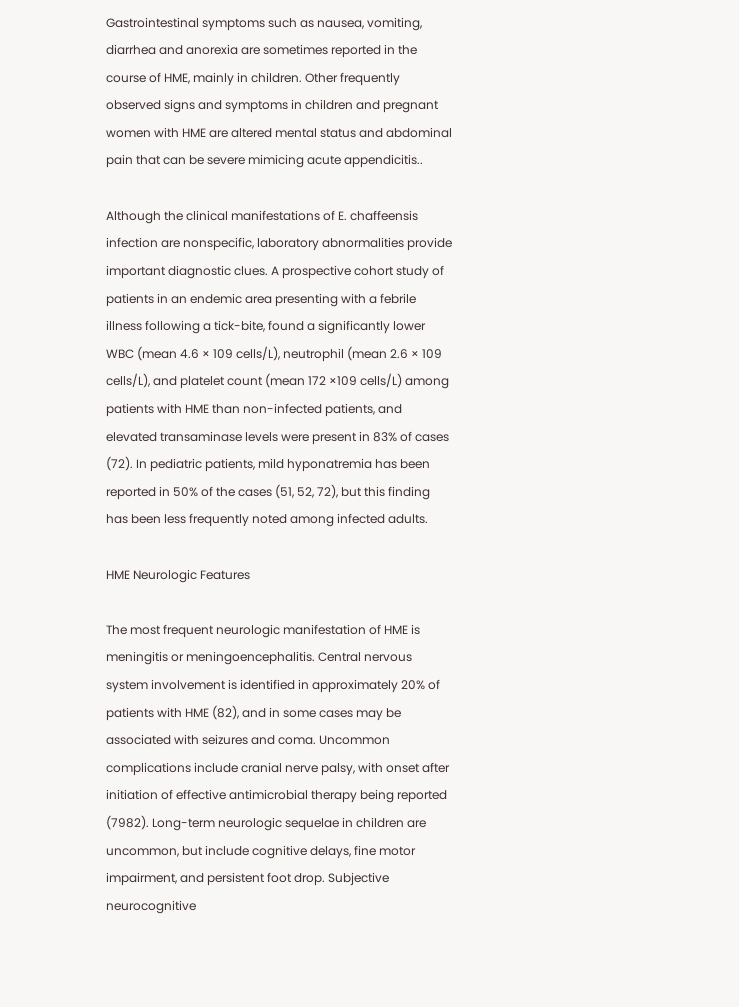Gastrointestinal symptoms such as nausea, vomiting, diarrhea and anorexia are sometimes reported in the course of HME, mainly in children. Other frequently observed signs and symptoms in children and pregnant women with HME are altered mental status and abdominal pain that can be severe mimicing acute appendicitis..

Although the clinical manifestations of E. chaffeensis infection are nonspecific, laboratory abnormalities provide important diagnostic clues. A prospective cohort study of patients in an endemic area presenting with a febrile illness following a tick-bite, found a significantly lower WBC (mean 4.6 × 109 cells/L), neutrophil (mean 2.6 × 109 cells/L), and platelet count (mean 172 ×109 cells/L) among patients with HME than non-infected patients, and elevated transaminase levels were present in 83% of cases (72). In pediatric patients, mild hyponatremia has been reported in 50% of the cases (51, 52, 72), but this finding has been less frequently noted among infected adults.

HME Neurologic Features

The most frequent neurologic manifestation of HME is meningitis or meningoencephalitis. Central nervous system involvement is identified in approximately 20% of patients with HME (82), and in some cases may be associated with seizures and coma. Uncommon complications include cranial nerve palsy, with onset after initiation of effective antimicrobial therapy being reported (7982). Long-term neurologic sequelae in children are uncommon, but include cognitive delays, fine motor impairment, and persistent foot drop. Subjective neurocognitive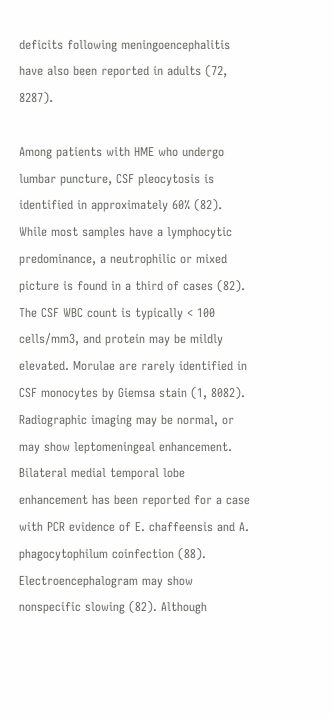deficits following meningoencephalitis have also been reported in adults (72, 8287).

Among patients with HME who undergo lumbar puncture, CSF pleocytosis is identified in approximately 60% (82). While most samples have a lymphocytic predominance, a neutrophilic or mixed picture is found in a third of cases (82). The CSF WBC count is typically < 100 cells/mm3, and protein may be mildly elevated. Morulae are rarely identified in CSF monocytes by Giemsa stain (1, 8082). Radiographic imaging may be normal, or may show leptomeningeal enhancement. Bilateral medial temporal lobe enhancement has been reported for a case with PCR evidence of E. chaffeensis and A. phagocytophilum coinfection (88). Electroencephalogram may show nonspecific slowing (82). Although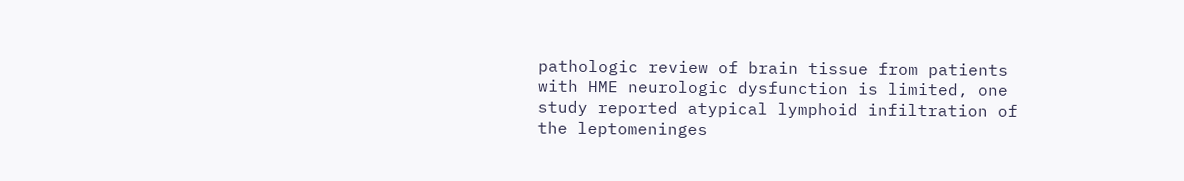pathologic review of brain tissue from patients with HME neurologic dysfunction is limited, one study reported atypical lymphoid infiltration of the leptomeninges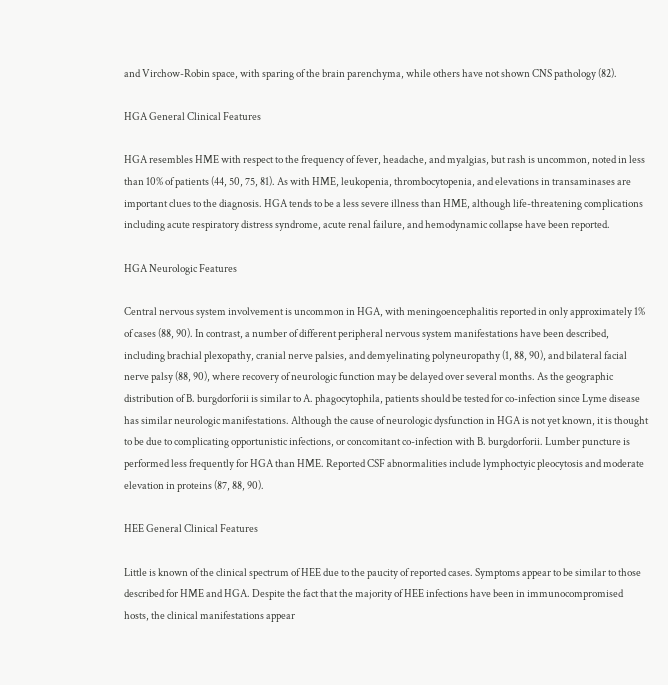and Virchow-Robin space, with sparing of the brain parenchyma, while others have not shown CNS pathology (82).

HGA General Clinical Features

HGA resembles HME with respect to the frequency of fever, headache, and myalgias, but rash is uncommon, noted in less than 10% of patients (44, 50, 75, 81). As with HME, leukopenia, thrombocytopenia, and elevations in transaminases are important clues to the diagnosis. HGA tends to be a less severe illness than HME, although life-threatening complications including acute respiratory distress syndrome, acute renal failure, and hemodynamic collapse have been reported.

HGA Neurologic Features

Central nervous system involvement is uncommon in HGA, with meningoencephalitis reported in only approximately 1% of cases (88, 90). In contrast, a number of different peripheral nervous system manifestations have been described, including brachial plexopathy, cranial nerve palsies, and demyelinating polyneuropathy (1, 88, 90), and bilateral facial nerve palsy (88, 90), where recovery of neurologic function may be delayed over several months. As the geographic distribution of B. burgdorforii is similar to A. phagocytophila, patients should be tested for co-infection since Lyme disease has similar neurologic manifestations. Although the cause of neurologic dysfunction in HGA is not yet known, it is thought to be due to complicating opportunistic infections, or concomitant co-infection with B. burgdorforii. Lumber puncture is performed less frequently for HGA than HME. Reported CSF abnormalities include lymphoctyic pleocytosis and moderate elevation in proteins (87, 88, 90).

HEE General Clinical Features

Little is known of the clinical spectrum of HEE due to the paucity of reported cases. Symptoms appear to be similar to those described for HME and HGA. Despite the fact that the majority of HEE infections have been in immunocompromised hosts, the clinical manifestations appear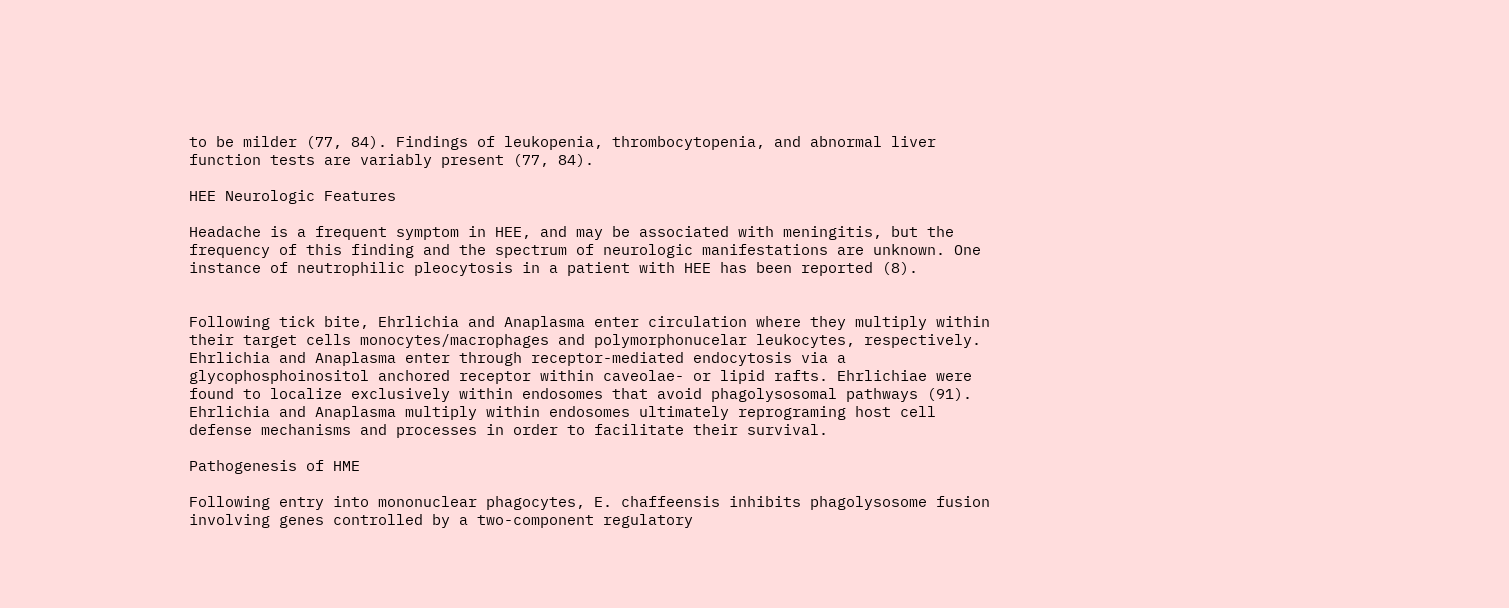to be milder (77, 84). Findings of leukopenia, thrombocytopenia, and abnormal liver function tests are variably present (77, 84).

HEE Neurologic Features

Headache is a frequent symptom in HEE, and may be associated with meningitis, but the frequency of this finding and the spectrum of neurologic manifestations are unknown. One instance of neutrophilic pleocytosis in a patient with HEE has been reported (8).


Following tick bite, Ehrlichia and Anaplasma enter circulation where they multiply within their target cells monocytes/macrophages and polymorphonucelar leukocytes, respectively. Ehrlichia and Anaplasma enter through receptor-mediated endocytosis via a glycophosphoinositol anchored receptor within caveolae- or lipid rafts. Ehrlichiae were found to localize exclusively within endosomes that avoid phagolysosomal pathways (91). Ehrlichia and Anaplasma multiply within endosomes ultimately reprograming host cell defense mechanisms and processes in order to facilitate their survival.

Pathogenesis of HME

Following entry into mononuclear phagocytes, E. chaffeensis inhibits phagolysosome fusion involving genes controlled by a two-component regulatory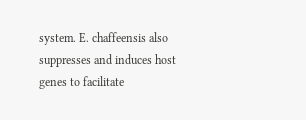system. E. chaffeensis also suppresses and induces host genes to facilitate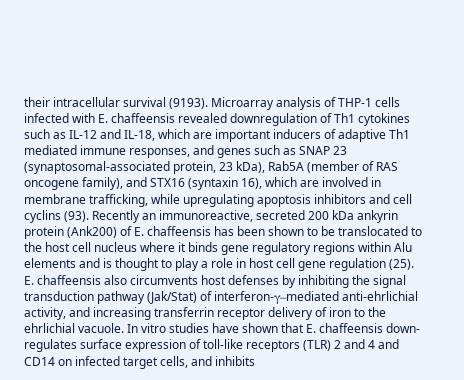their intracellular survival (9193). Microarray analysis of THP-1 cells infected with E. chaffeensis revealed downregulation of Th1 cytokines such as IL-12 and IL-18, which are important inducers of adaptive Th1 mediated immune responses, and genes such as SNAP 23 (synaptosomal-associated protein, 23 kDa), Rab5A (member of RAS oncogene family), and STX16 (syntaxin 16), which are involved in membrane trafficking, while upregulating apoptosis inhibitors and cell cyclins (93). Recently an immunoreactive, secreted 200 kDa ankyrin protein (Ank200) of E. chaffeensis has been shown to be translocated to the host cell nucleus where it binds gene regulatory regions within Alu elements and is thought to play a role in host cell gene regulation (25). E. chaffeensis also circumvents host defenses by inhibiting the signal transduction pathway (Jak/Stat) of interferon-γ–mediated anti-ehrlichial activity, and increasing transferrin receptor delivery of iron to the ehrlichial vacuole. In vitro studies have shown that E. chaffeensis down-regulates surface expression of toll-like receptors (TLR) 2 and 4 and CD14 on infected target cells, and inhibits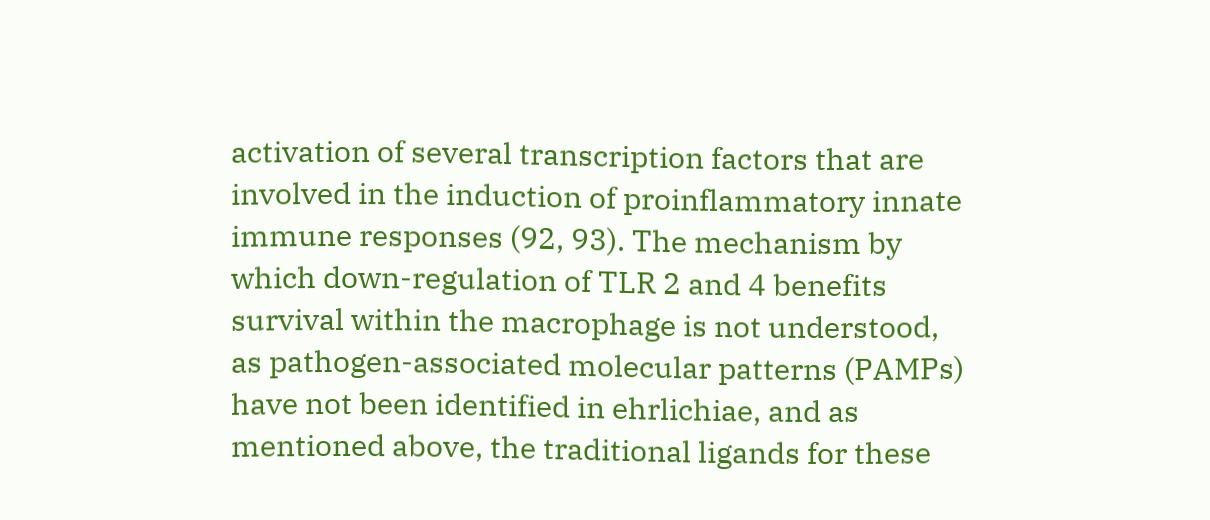activation of several transcription factors that are involved in the induction of proinflammatory innate immune responses (92, 93). The mechanism by which down-regulation of TLR 2 and 4 benefits survival within the macrophage is not understood, as pathogen-associated molecular patterns (PAMPs) have not been identified in ehrlichiae, and as mentioned above, the traditional ligands for these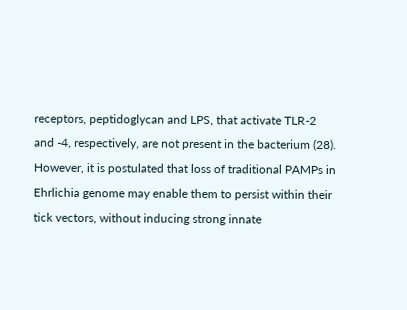receptors, peptidoglycan and LPS, that activate TLR-2 and -4, respectively, are not present in the bacterium (28). However, it is postulated that loss of traditional PAMPs in Ehrlichia genome may enable them to persist within their tick vectors, without inducing strong innate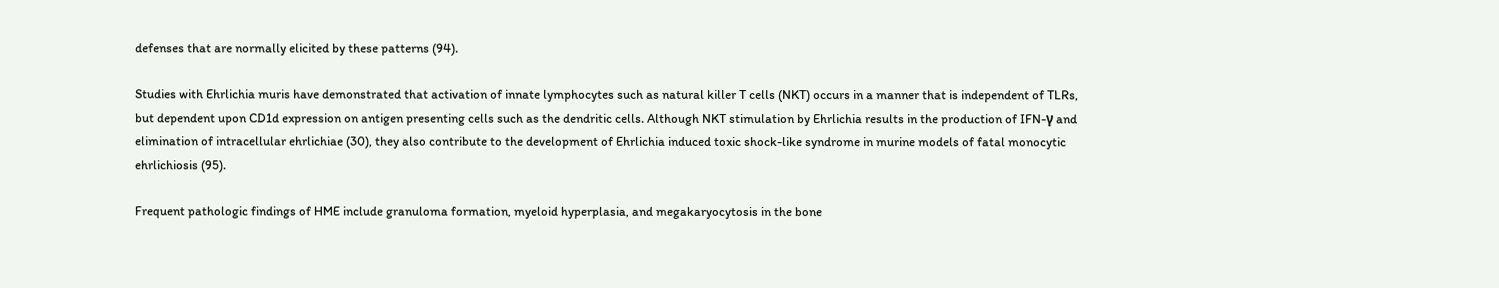defenses that are normally elicited by these patterns (94).

Studies with Ehrlichia muris have demonstrated that activation of innate lymphocytes such as natural killer T cells (NKT) occurs in a manner that is independent of TLRs, but dependent upon CD1d expression on antigen presenting cells such as the dendritic cells. Although NKT stimulation by Ehrlichia results in the production of IFN-γ and elimination of intracellular ehrlichiae (30), they also contribute to the development of Ehrlichia induced toxic shock-like syndrome in murine models of fatal monocytic ehrlichiosis (95).

Frequent pathologic findings of HME include granuloma formation, myeloid hyperplasia, and megakaryocytosis in the bone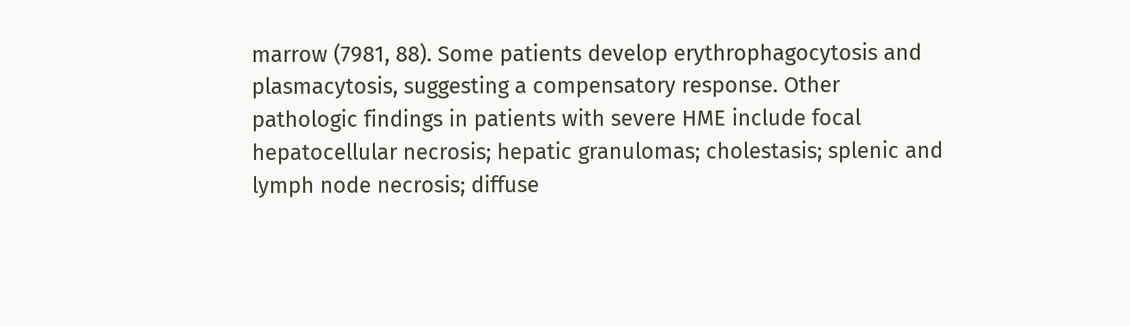marrow (7981, 88). Some patients develop erythrophagocytosis and plasmacytosis, suggesting a compensatory response. Other pathologic findings in patients with severe HME include focal hepatocellular necrosis; hepatic granulomas; cholestasis; splenic and lymph node necrosis; diffuse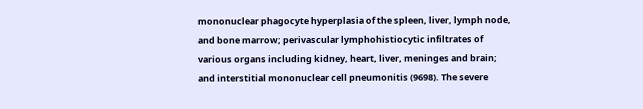mononuclear phagocyte hyperplasia of the spleen, liver, lymph node, and bone marrow; perivascular lymphohistiocytic infiltrates of various organs including kidney, heart, liver, meninges and brain; and interstitial mononuclear cell pneumonitis (9698). The severe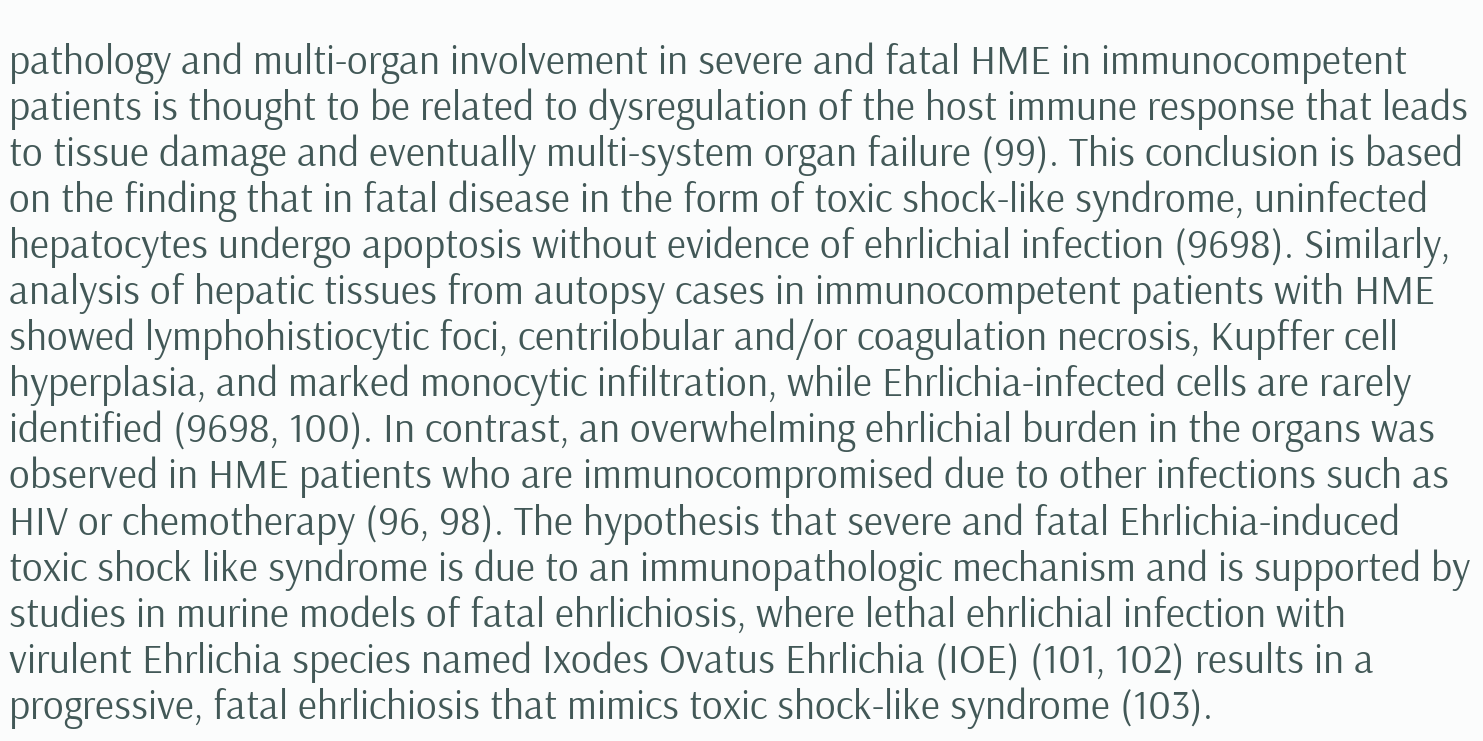pathology and multi-organ involvement in severe and fatal HME in immunocompetent patients is thought to be related to dysregulation of the host immune response that leads to tissue damage and eventually multi-system organ failure (99). This conclusion is based on the finding that in fatal disease in the form of toxic shock-like syndrome, uninfected hepatocytes undergo apoptosis without evidence of ehrlichial infection (9698). Similarly, analysis of hepatic tissues from autopsy cases in immunocompetent patients with HME showed lymphohistiocytic foci, centrilobular and/or coagulation necrosis, Kupffer cell hyperplasia, and marked monocytic infiltration, while Ehrlichia-infected cells are rarely identified (9698, 100). In contrast, an overwhelming ehrlichial burden in the organs was observed in HME patients who are immunocompromised due to other infections such as HIV or chemotherapy (96, 98). The hypothesis that severe and fatal Ehrlichia-induced toxic shock like syndrome is due to an immunopathologic mechanism and is supported by studies in murine models of fatal ehrlichiosis, where lethal ehrlichial infection with virulent Ehrlichia species named Ixodes Ovatus Ehrlichia (IOE) (101, 102) results in a progressive, fatal ehrlichiosis that mimics toxic shock-like syndrome (103).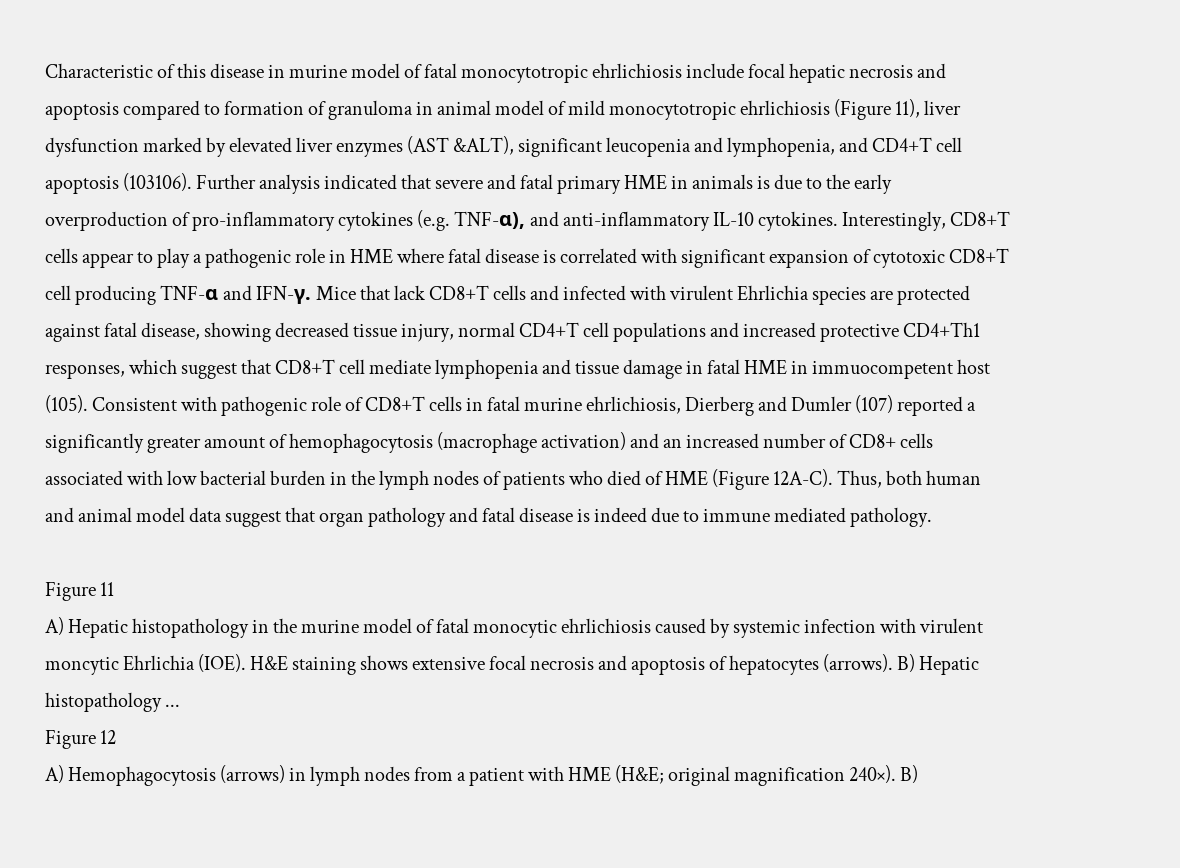Characteristic of this disease in murine model of fatal monocytotropic ehrlichiosis include focal hepatic necrosis and apoptosis compared to formation of granuloma in animal model of mild monocytotropic ehrlichiosis (Figure 11), liver dysfunction marked by elevated liver enzymes (AST &ALT), significant leucopenia and lymphopenia, and CD4+T cell apoptosis (103106). Further analysis indicated that severe and fatal primary HME in animals is due to the early overproduction of pro-inflammatory cytokines (e.g. TNF-α), and anti-inflammatory IL-10 cytokines. Interestingly, CD8+T cells appear to play a pathogenic role in HME where fatal disease is correlated with significant expansion of cytotoxic CD8+T cell producing TNF-α and IFN-γ. Mice that lack CD8+T cells and infected with virulent Ehrlichia species are protected against fatal disease, showing decreased tissue injury, normal CD4+T cell populations and increased protective CD4+Th1 responses, which suggest that CD8+T cell mediate lymphopenia and tissue damage in fatal HME in immuocompetent host (105). Consistent with pathogenic role of CD8+T cells in fatal murine ehrlichiosis, Dierberg and Dumler (107) reported a significantly greater amount of hemophagocytosis (macrophage activation) and an increased number of CD8+ cells associated with low bacterial burden in the lymph nodes of patients who died of HME (Figure 12A-C). Thus, both human and animal model data suggest that organ pathology and fatal disease is indeed due to immune mediated pathology.

Figure 11
A) Hepatic histopathology in the murine model of fatal monocytic ehrlichiosis caused by systemic infection with virulent moncytic Ehrlichia (IOE). H&E staining shows extensive focal necrosis and apoptosis of hepatocytes (arrows). B) Hepatic histopathology ...
Figure 12
A) Hemophagocytosis (arrows) in lymph nodes from a patient with HME (H&E; original magnification 240×). B)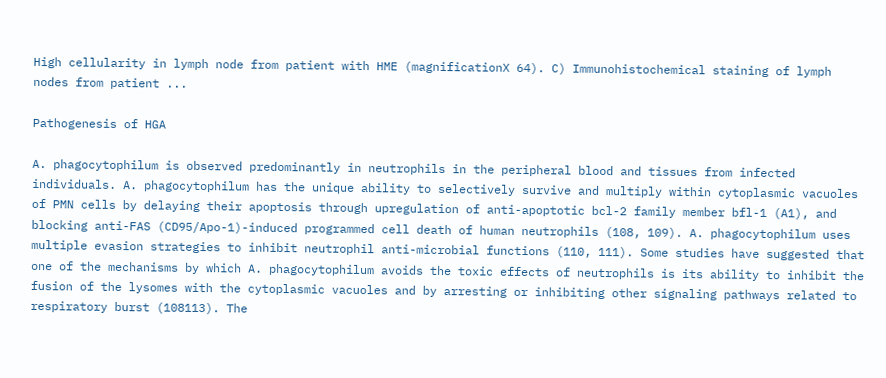High cellularity in lymph node from patient with HME (magnificationX 64). C) Immunohistochemical staining of lymph nodes from patient ...

Pathogenesis of HGA

A. phagocytophilum is observed predominantly in neutrophils in the peripheral blood and tissues from infected individuals. A. phagocytophilum has the unique ability to selectively survive and multiply within cytoplasmic vacuoles of PMN cells by delaying their apoptosis through upregulation of anti-apoptotic bcl-2 family member bfl-1 (A1), and blocking anti-FAS (CD95/Apo-1)-induced programmed cell death of human neutrophils (108, 109). A. phagocytophilum uses multiple evasion strategies to inhibit neutrophil anti-microbial functions (110, 111). Some studies have suggested that one of the mechanisms by which A. phagocytophilum avoids the toxic effects of neutrophils is its ability to inhibit the fusion of the lysomes with the cytoplasmic vacuoles and by arresting or inhibiting other signaling pathways related to respiratory burst (108113). The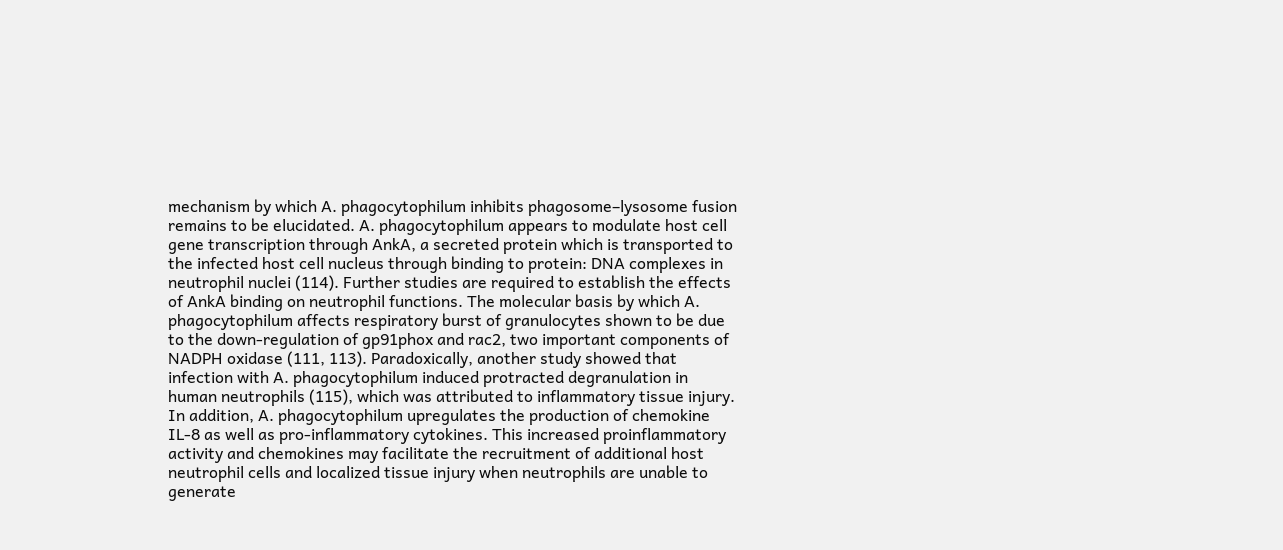mechanism by which A. phagocytophilum inhibits phagosome–lysosome fusion remains to be elucidated. A. phagocytophilum appears to modulate host cell gene transcription through AnkA, a secreted protein which is transported to the infected host cell nucleus through binding to protein: DNA complexes in neutrophil nuclei (114). Further studies are required to establish the effects of AnkA binding on neutrophil functions. The molecular basis by which A. phagocytophilum affects respiratory burst of granulocytes shown to be due to the down-regulation of gp91phox and rac2, two important components of NADPH oxidase (111, 113). Paradoxically, another study showed that infection with A. phagocytophilum induced protracted degranulation in human neutrophils (115), which was attributed to inflammatory tissue injury. In addition, A. phagocytophilum upregulates the production of chemokine IL-8 as well as pro-inflammatory cytokines. This increased proinflammatory activity and chemokines may facilitate the recruitment of additional host neutrophil cells and localized tissue injury when neutrophils are unable to generate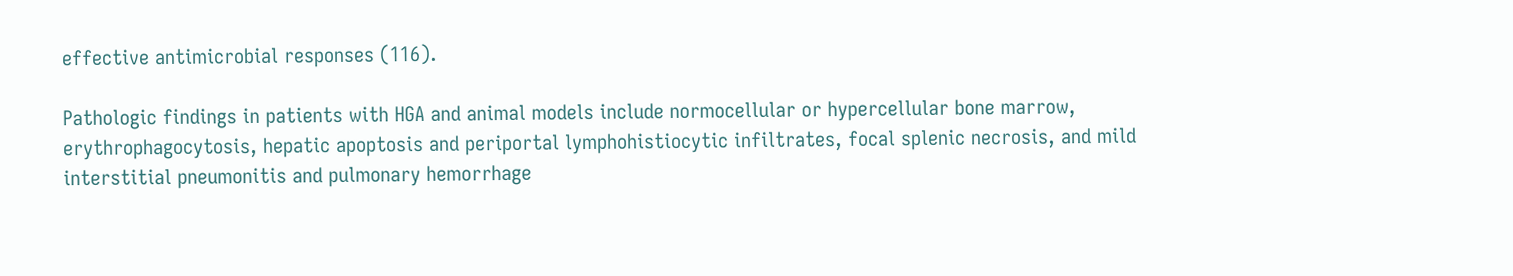effective antimicrobial responses (116).

Pathologic findings in patients with HGA and animal models include normocellular or hypercellular bone marrow, erythrophagocytosis, hepatic apoptosis and periportal lymphohistiocytic infiltrates, focal splenic necrosis, and mild interstitial pneumonitis and pulmonary hemorrhage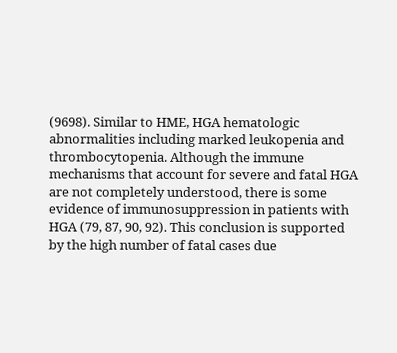(9698). Similar to HME, HGA hematologic abnormalities including marked leukopenia and thrombocytopenia. Although the immune mechanisms that account for severe and fatal HGA are not completely understood, there is some evidence of immunosuppression in patients with HGA (79, 87, 90, 92). This conclusion is supported by the high number of fatal cases due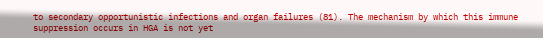to secondary opportunistic infections and organ failures (81). The mechanism by which this immune suppression occurs in HGA is not yet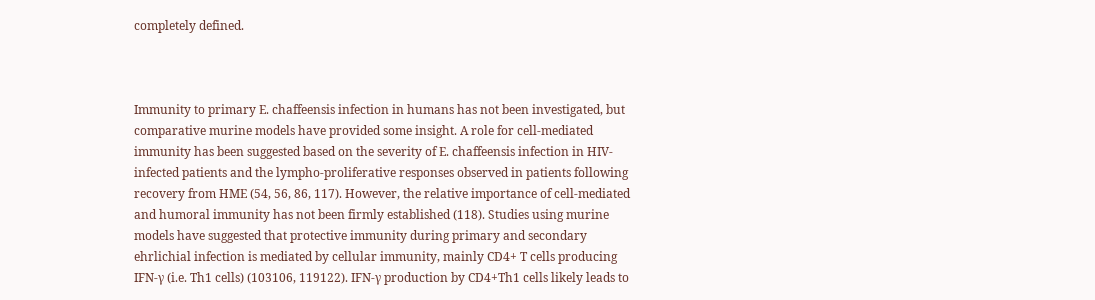completely defined.



Immunity to primary E. chaffeensis infection in humans has not been investigated, but comparative murine models have provided some insight. A role for cell-mediated immunity has been suggested based on the severity of E. chaffeensis infection in HIV-infected patients and the lympho-proliferative responses observed in patients following recovery from HME (54, 56, 86, 117). However, the relative importance of cell-mediated and humoral immunity has not been firmly established (118). Studies using murine models have suggested that protective immunity during primary and secondary ehrlichial infection is mediated by cellular immunity, mainly CD4+ T cells producing IFN-γ (i.e. Th1 cells) (103106, 119122). IFN-γ production by CD4+Th1 cells likely leads to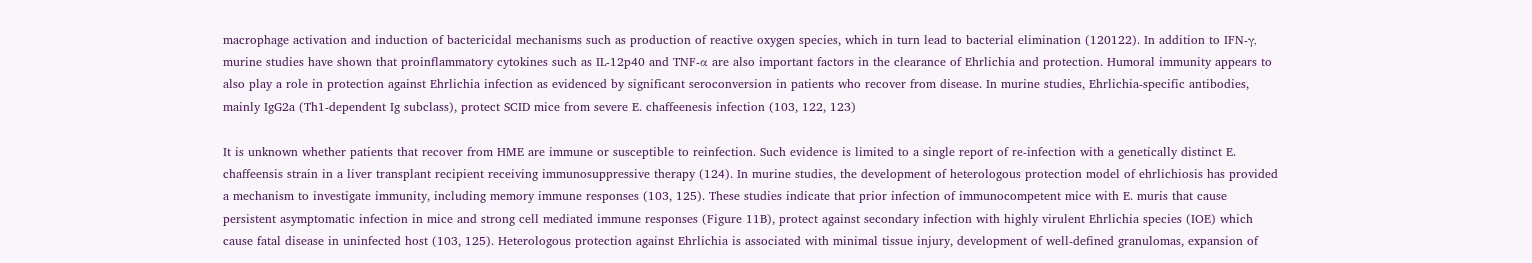macrophage activation and induction of bactericidal mechanisms such as production of reactive oxygen species, which in turn lead to bacterial elimination (120122). In addition to IFN-γ, murine studies have shown that proinflammatory cytokines such as IL-12p40 and TNF-α are also important factors in the clearance of Ehrlichia and protection. Humoral immunity appears to also play a role in protection against Ehrlichia infection as evidenced by significant seroconversion in patients who recover from disease. In murine studies, Ehrlichia-specific antibodies, mainly IgG2a (Th1-dependent Ig subclass), protect SCID mice from severe E. chaffeenesis infection (103, 122, 123)

It is unknown whether patients that recover from HME are immune or susceptible to reinfection. Such evidence is limited to a single report of re-infection with a genetically distinct E. chaffeensis strain in a liver transplant recipient receiving immunosuppressive therapy (124). In murine studies, the development of heterologous protection model of ehrlichiosis has provided a mechanism to investigate immunity, including memory immune responses (103, 125). These studies indicate that prior infection of immunocompetent mice with E. muris that cause persistent asymptomatic infection in mice and strong cell mediated immune responses (Figure 11B), protect against secondary infection with highly virulent Ehrlichia species (IOE) which cause fatal disease in uninfected host (103, 125). Heterologous protection against Ehrlichia is associated with minimal tissue injury, development of well-defined granulomas, expansion of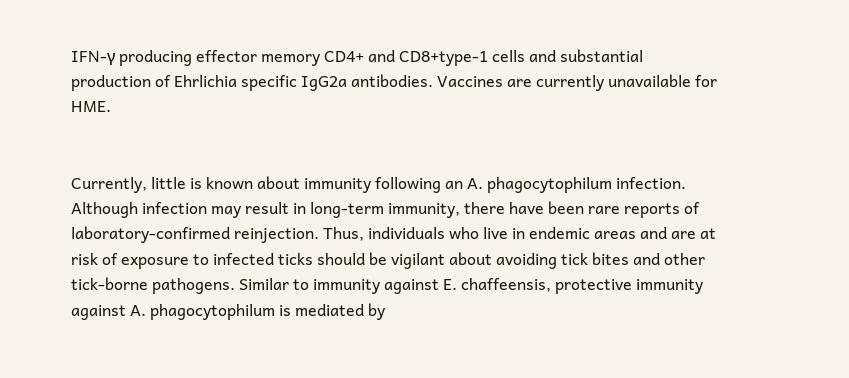IFN-γ producing effector memory CD4+ and CD8+type-1 cells and substantial production of Ehrlichia specific IgG2a antibodies. Vaccines are currently unavailable for HME.


Currently, little is known about immunity following an A. phagocytophilum infection. Although infection may result in long-term immunity, there have been rare reports of laboratory-confirmed reinjection. Thus, individuals who live in endemic areas and are at risk of exposure to infected ticks should be vigilant about avoiding tick bites and other tick-borne pathogens. Similar to immunity against E. chaffeensis, protective immunity against A. phagocytophilum is mediated by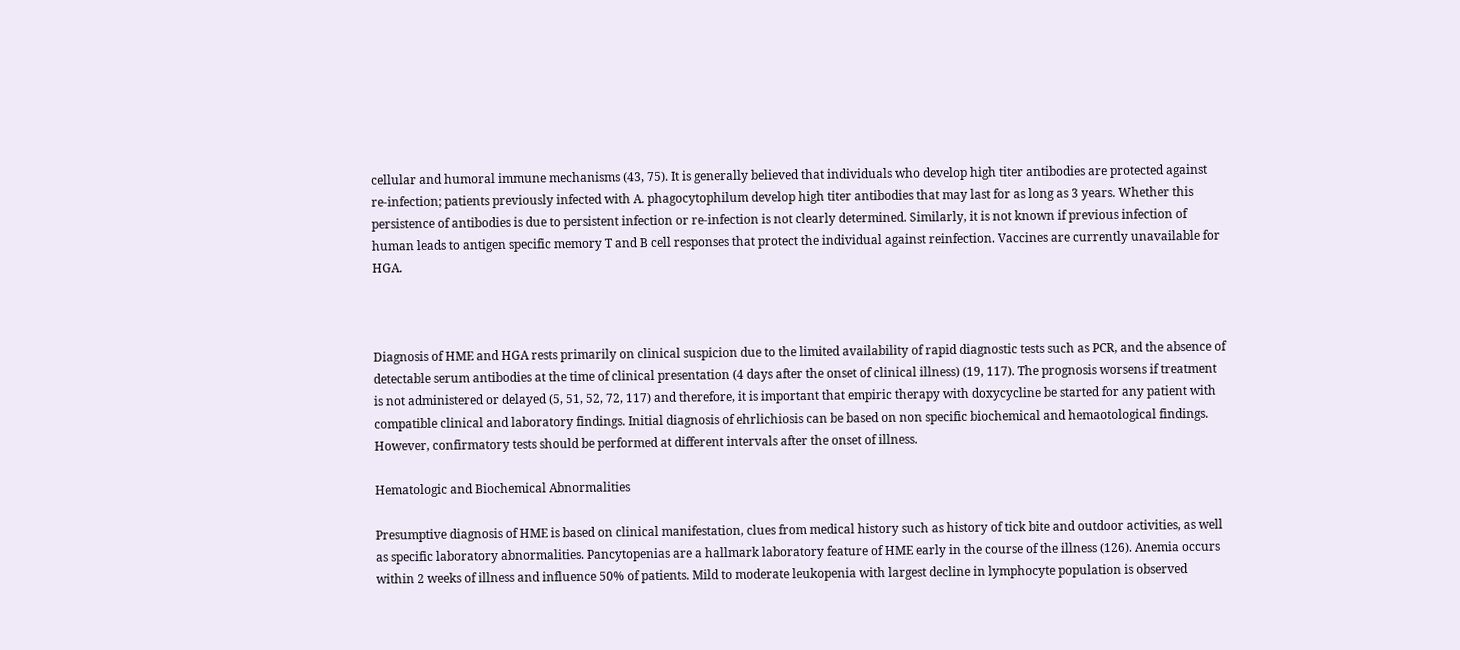cellular and humoral immune mechanisms (43, 75). It is generally believed that individuals who develop high titer antibodies are protected against re-infection; patients previously infected with A. phagocytophilum develop high titer antibodies that may last for as long as 3 years. Whether this persistence of antibodies is due to persistent infection or re-infection is not clearly determined. Similarly, it is not known if previous infection of human leads to antigen specific memory T and B cell responses that protect the individual against reinfection. Vaccines are currently unavailable for HGA.



Diagnosis of HME and HGA rests primarily on clinical suspicion due to the limited availability of rapid diagnostic tests such as PCR, and the absence of detectable serum antibodies at the time of clinical presentation (4 days after the onset of clinical illness) (19, 117). The prognosis worsens if treatment is not administered or delayed (5, 51, 52, 72, 117) and therefore, it is important that empiric therapy with doxycycline be started for any patient with compatible clinical and laboratory findings. Initial diagnosis of ehrlichiosis can be based on non specific biochemical and hemaotological findings. However, confirmatory tests should be performed at different intervals after the onset of illness.

Hematologic and Biochemical Abnormalities

Presumptive diagnosis of HME is based on clinical manifestation, clues from medical history such as history of tick bite and outdoor activities, as well as specific laboratory abnormalities. Pancytopenias are a hallmark laboratory feature of HME early in the course of the illness (126). Anemia occurs within 2 weeks of illness and influence 50% of patients. Mild to moderate leukopenia with largest decline in lymphocyte population is observed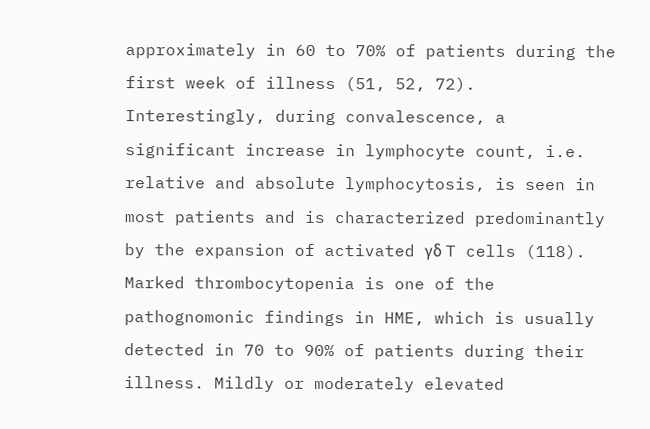approximately in 60 to 70% of patients during the first week of illness (51, 52, 72). Interestingly, during convalescence, a significant increase in lymphocyte count, i.e. relative and absolute lymphocytosis, is seen in most patients and is characterized predominantly by the expansion of activated γδ T cells (118). Marked thrombocytopenia is one of the pathognomonic findings in HME, which is usually detected in 70 to 90% of patients during their illness. Mildly or moderately elevated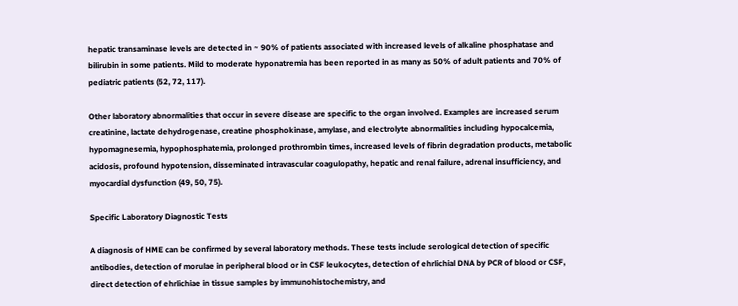hepatic transaminase levels are detected in ~ 90% of patients associated with increased levels of alkaline phosphatase and bilirubin in some patients. Mild to moderate hyponatremia has been reported in as many as 50% of adult patients and 70% of pediatric patients (52, 72, 117).

Other laboratory abnormalities that occur in severe disease are specific to the organ involved. Examples are increased serum creatinine, lactate dehydrogenase, creatine phosphokinase, amylase, and electrolyte abnormalities including hypocalcemia, hypomagnesemia, hypophosphatemia, prolonged prothrombin times, increased levels of fibrin degradation products, metabolic acidosis, profound hypotension, disseminated intravascular coagulopathy, hepatic and renal failure, adrenal insufficiency, and myocardial dysfunction (49, 50, 75).

Specific Laboratory Diagnostic Tests

A diagnosis of HME can be confirmed by several laboratory methods. These tests include serological detection of specific antibodies, detection of morulae in peripheral blood or in CSF leukocytes, detection of ehrlichial DNA by PCR of blood or CSF, direct detection of ehrlichiae in tissue samples by immunohistochemistry, and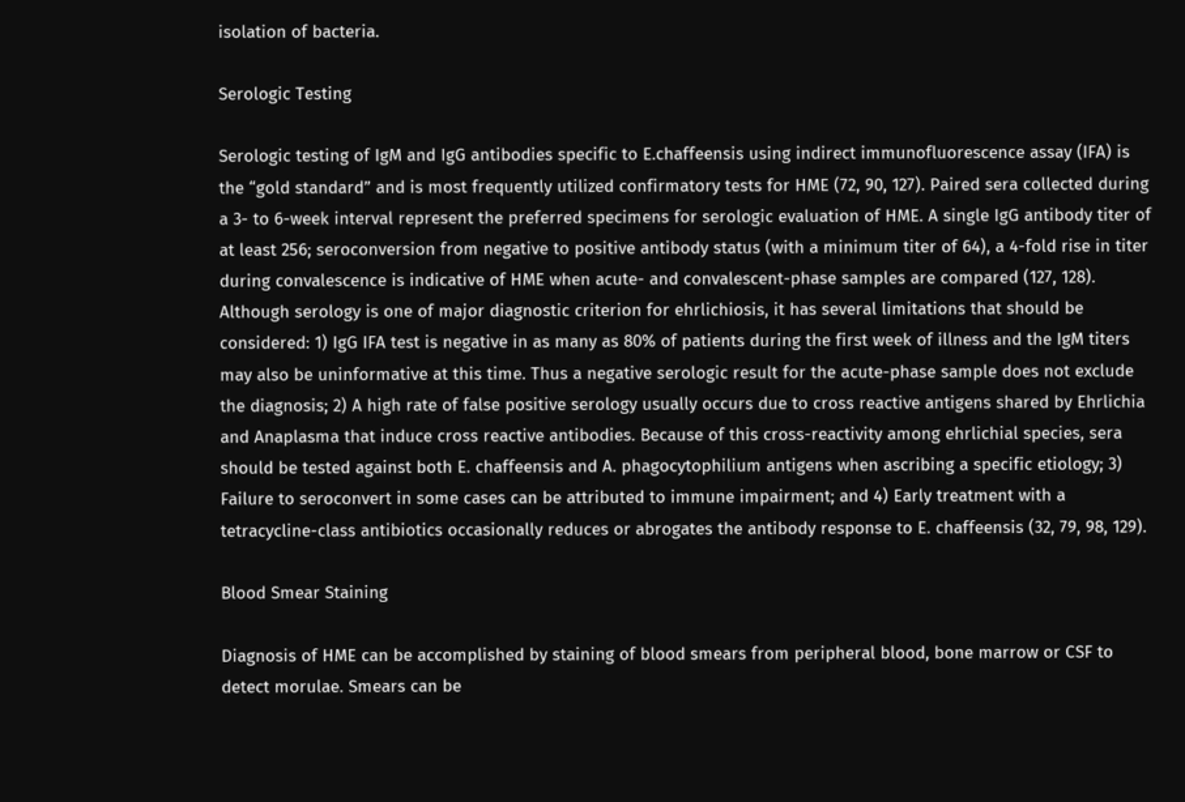isolation of bacteria.

Serologic Testing

Serologic testing of IgM and IgG antibodies specific to E.chaffeensis using indirect immunofluorescence assay (IFA) is the “gold standard” and is most frequently utilized confirmatory tests for HME (72, 90, 127). Paired sera collected during a 3- to 6-week interval represent the preferred specimens for serologic evaluation of HME. A single IgG antibody titer of at least 256; seroconversion from negative to positive antibody status (with a minimum titer of 64), a 4-fold rise in titer during convalescence is indicative of HME when acute- and convalescent-phase samples are compared (127, 128). Although serology is one of major diagnostic criterion for ehrlichiosis, it has several limitations that should be considered: 1) IgG IFA test is negative in as many as 80% of patients during the first week of illness and the IgM titers may also be uninformative at this time. Thus a negative serologic result for the acute-phase sample does not exclude the diagnosis; 2) A high rate of false positive serology usually occurs due to cross reactive antigens shared by Ehrlichia and Anaplasma that induce cross reactive antibodies. Because of this cross-reactivity among ehrlichial species, sera should be tested against both E. chaffeensis and A. phagocytophilium antigens when ascribing a specific etiology; 3) Failure to seroconvert in some cases can be attributed to immune impairment; and 4) Early treatment with a tetracycline-class antibiotics occasionally reduces or abrogates the antibody response to E. chaffeensis (32, 79, 98, 129).

Blood Smear Staining

Diagnosis of HME can be accomplished by staining of blood smears from peripheral blood, bone marrow or CSF to detect morulae. Smears can be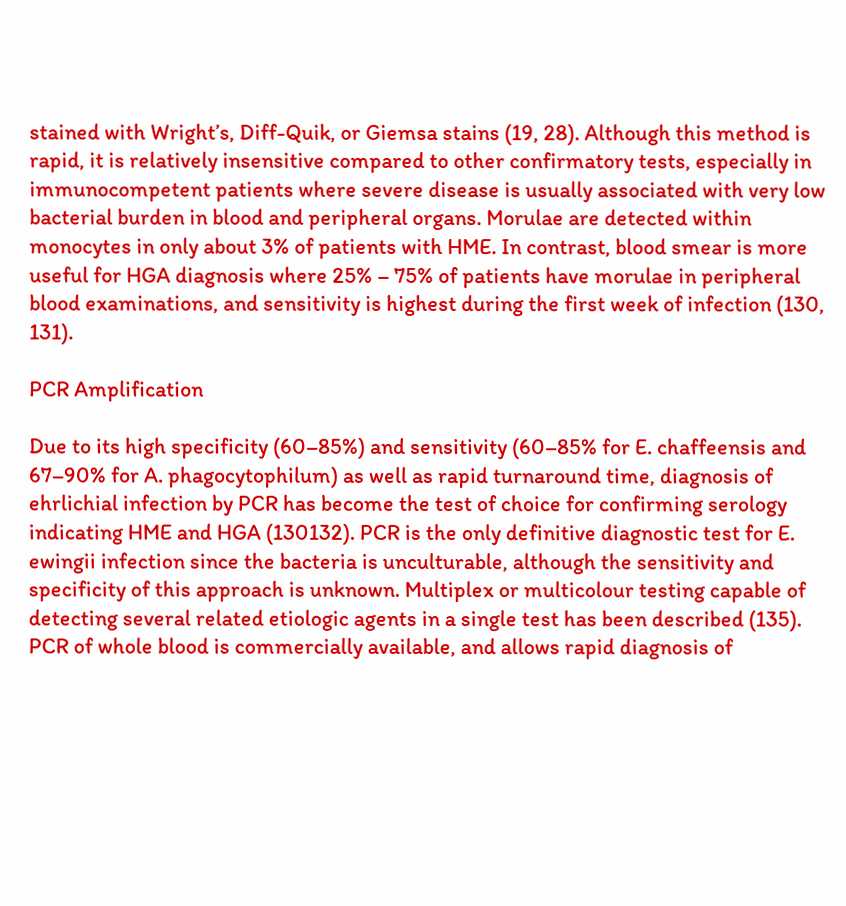stained with Wright’s, Diff-Quik, or Giemsa stains (19, 28). Although this method is rapid, it is relatively insensitive compared to other confirmatory tests, especially in immunocompetent patients where severe disease is usually associated with very low bacterial burden in blood and peripheral organs. Morulae are detected within monocytes in only about 3% of patients with HME. In contrast, blood smear is more useful for HGA diagnosis where 25% – 75% of patients have morulae in peripheral blood examinations, and sensitivity is highest during the first week of infection (130, 131).

PCR Amplification

Due to its high specificity (60–85%) and sensitivity (60–85% for E. chaffeensis and 67–90% for A. phagocytophilum) as well as rapid turnaround time, diagnosis of ehrlichial infection by PCR has become the test of choice for confirming serology indicating HME and HGA (130132). PCR is the only definitive diagnostic test for E. ewingii infection since the bacteria is unculturable, although the sensitivity and specificity of this approach is unknown. Multiplex or multicolour testing capable of detecting several related etiologic agents in a single test has been described (135). PCR of whole blood is commercially available, and allows rapid diagnosis of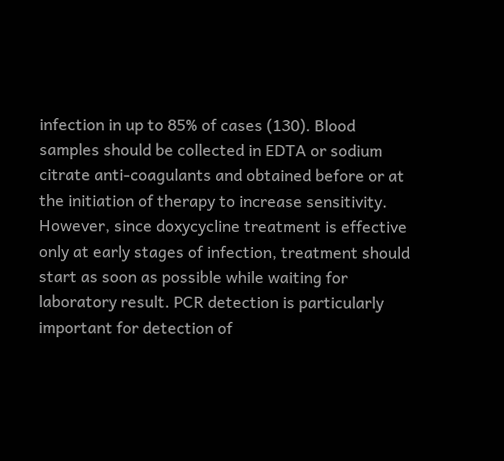infection in up to 85% of cases (130). Blood samples should be collected in EDTA or sodium citrate anti-coagulants and obtained before or at the initiation of therapy to increase sensitivity. However, since doxycycline treatment is effective only at early stages of infection, treatment should start as soon as possible while waiting for laboratory result. PCR detection is particularly important for detection of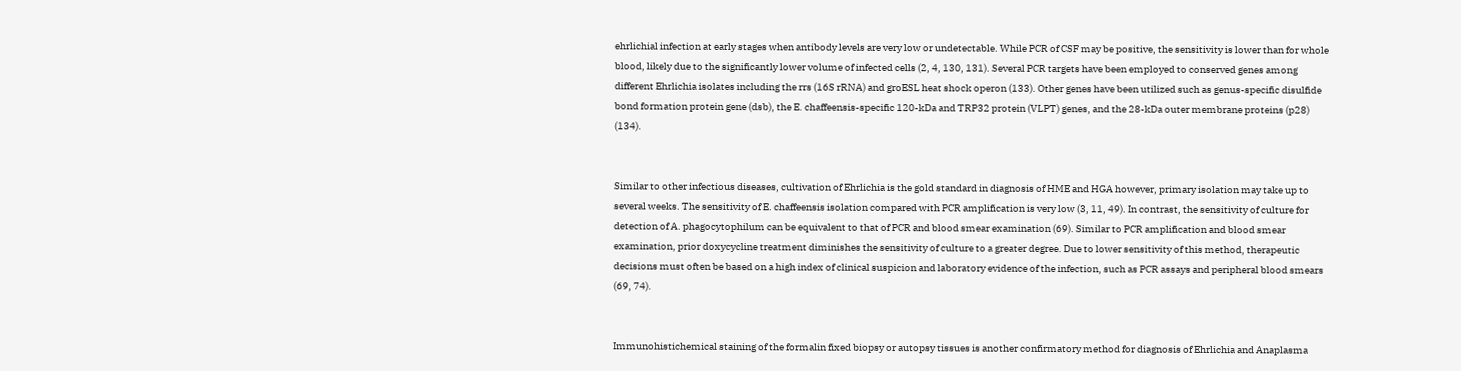ehrlichial infection at early stages when antibody levels are very low or undetectable. While PCR of CSF may be positive, the sensitivity is lower than for whole blood, likely due to the significantly lower volume of infected cells (2, 4, 130, 131). Several PCR targets have been employed to conserved genes among different Ehrlichia isolates including the rrs (16S rRNA) and groESL heat shock operon (133). Other genes have been utilized such as genus-specific disulfide bond formation protein gene (dsb), the E. chaffeensis-specific 120-kDa and TRP32 protein (VLPT) genes, and the 28-kDa outer membrane proteins (p28) (134).


Similar to other infectious diseases, cultivation of Ehrlichia is the gold standard in diagnosis of HME and HGA however, primary isolation may take up to several weeks. The sensitivity of E. chaffeensis isolation compared with PCR amplification is very low (3, 11, 49). In contrast, the sensitivity of culture for detection of A. phagocytophilum can be equivalent to that of PCR and blood smear examination (69). Similar to PCR amplification and blood smear examination, prior doxycycline treatment diminishes the sensitivity of culture to a greater degree. Due to lower sensitivity of this method, therapeutic decisions must often be based on a high index of clinical suspicion and laboratory evidence of the infection, such as PCR assays and peripheral blood smears (69, 74).


Immunohistichemical staining of the formalin fixed biopsy or autopsy tissues is another confirmatory method for diagnosis of Ehrlichia and Anaplasma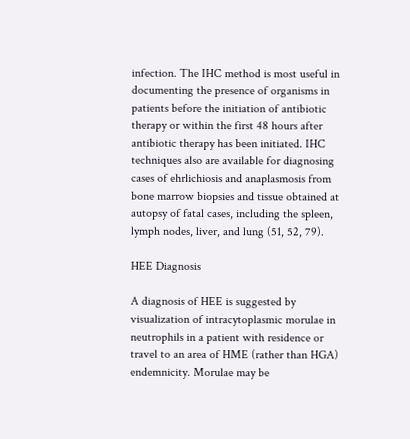infection. The IHC method is most useful in documenting the presence of organisms in patients before the initiation of antibiotic therapy or within the first 48 hours after antibiotic therapy has been initiated. IHC techniques also are available for diagnosing cases of ehrlichiosis and anaplasmosis from bone marrow biopsies and tissue obtained at autopsy of fatal cases, including the spleen, lymph nodes, liver, and lung (51, 52, 79).

HEE Diagnosis

A diagnosis of HEE is suggested by visualization of intracytoplasmic morulae in neutrophils in a patient with residence or travel to an area of HME (rather than HGA) endemnicity. Morulae may be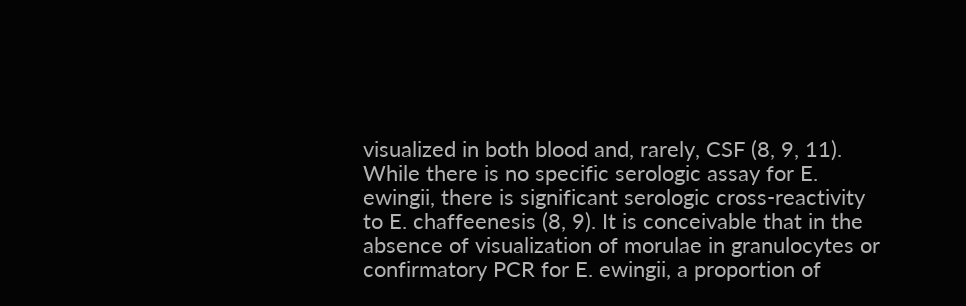visualized in both blood and, rarely, CSF (8, 9, 11). While there is no specific serologic assay for E. ewingii, there is significant serologic cross-reactivity to E. chaffeenesis (8, 9). It is conceivable that in the absence of visualization of morulae in granulocytes or confirmatory PCR for E. ewingii, a proportion of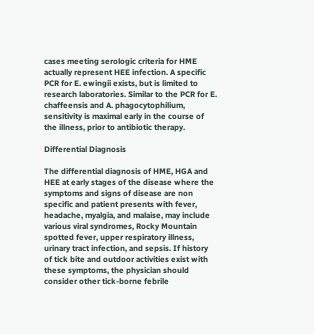cases meeting serologic criteria for HME actually represent HEE infection. A specific PCR for E. ewingii exists, but is limited to research laboratories. Similar to the PCR for E. chaffeensis and A. phagocytophilium, sensitivity is maximal early in the course of the illness, prior to antibiotic therapy.

Differential Diagnosis

The differential diagnosis of HME, HGA and HEE at early stages of the disease where the symptoms and signs of disease are non specific and patient presents with fever, headache, myalgia, and malaise, may include various viral syndromes, Rocky Mountain spotted fever, upper respiratory illness, urinary tract infection, and sepsis. If history of tick bite and outdoor activities exist with these symptoms, the physician should consider other tick-borne febrile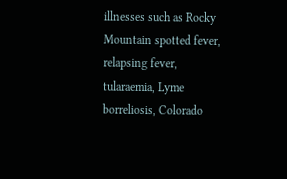illnesses such as Rocky Mountain spotted fever, relapsing fever, tularaemia, Lyme borreliosis, Colorado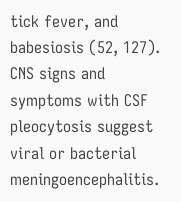tick fever, and babesiosis (52, 127). CNS signs and symptoms with CSF pleocytosis suggest viral or bacterial meningoencephalitis.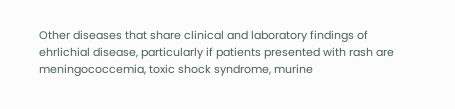Other diseases that share clinical and laboratory findings of ehrlichial disease, particularly if patients presented with rash are meningococcemia, toxic shock syndrome, murine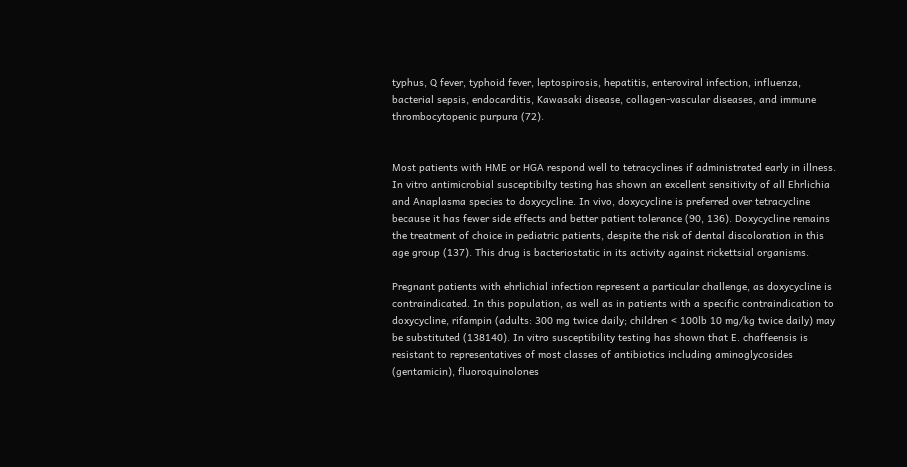typhus, Q fever, typhoid fever, leptospirosis, hepatitis, enteroviral infection, influenza, bacterial sepsis, endocarditis, Kawasaki disease, collagen-vascular diseases, and immune thrombocytopenic purpura (72).


Most patients with HME or HGA respond well to tetracyclines if administrated early in illness. In vitro antimicrobial susceptibilty testing has shown an excellent sensitivity of all Ehrlichia and Anaplasma species to doxycycline. In vivo, doxycycline is preferred over tetracycline because it has fewer side effects and better patient tolerance (90, 136). Doxycycline remains the treatment of choice in pediatric patients, despite the risk of dental discoloration in this age group (137). This drug is bacteriostatic in its activity against rickettsial organisms.

Pregnant patients with ehrlichial infection represent a particular challenge, as doxycycline is contraindicated. In this population, as well as in patients with a specific contraindication to doxycycline, rifampin (adults: 300 mg twice daily; children < 100lb 10 mg/kg twice daily) may be substituted (138140). In vitro susceptibility testing has shown that E. chaffeensis is resistant to representatives of most classes of antibiotics including aminoglycosides (gentamicin), fluoroquinolones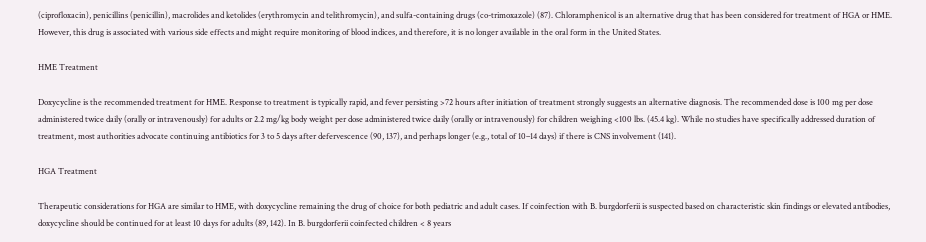(ciprofloxacin), penicillins (penicillin), macrolides and ketolides (erythromycin and telithromycin), and sulfa-containing drugs (co-trimoxazole) (87). Chloramphenicol is an alternative drug that has been considered for treatment of HGA or HME. However, this drug is associated with various side effects and might require monitoring of blood indices, and therefore, it is no longer available in the oral form in the United States.

HME Treatment

Doxycycline is the recommended treatment for HME. Response to treatment is typically rapid, and fever persisting >72 hours after initiation of treatment strongly suggests an alternative diagnosis. The recommended dose is 100 mg per dose administered twice daily (orally or intravenously) for adults or 2.2 mg/kg body weight per dose administered twice daily (orally or intravenously) for children weighing <100 lbs. (45.4 kg). While no studies have specifically addressed duration of treatment, most authorities advocate continuing antibiotics for 3 to 5 days after defervescence (90, 137), and perhaps longer (e.g., total of 10–14 days) if there is CNS involvement (141).

HGA Treatment

Therapeutic considerations for HGA are similar to HME, with doxycycline remaining the drug of choice for both pediatric and adult cases. If coinfection with B. burgdorferii is suspected based on characteristic skin findings or elevated antibodies, doxycycline should be continued for at least 10 days for adults (89, 142). In B. burgdorferii coinfected children < 8 years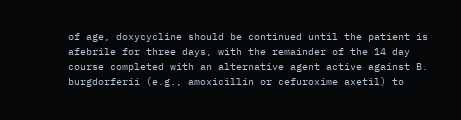of age, doxycycline should be continued until the patient is afebrile for three days, with the remainder of the 14 day course completed with an alternative agent active against B. burgdorferii (e.g., amoxicillin or cefuroxime axetil) to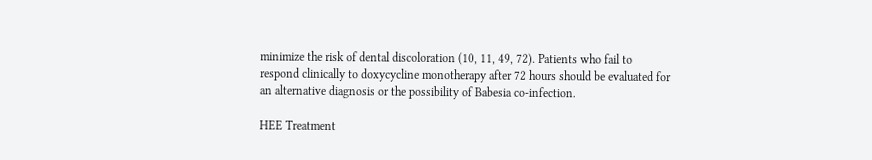minimize the risk of dental discoloration (10, 11, 49, 72). Patients who fail to respond clinically to doxycycline monotherapy after 72 hours should be evaluated for an alternative diagnosis or the possibility of Babesia co-infection.

HEE Treatment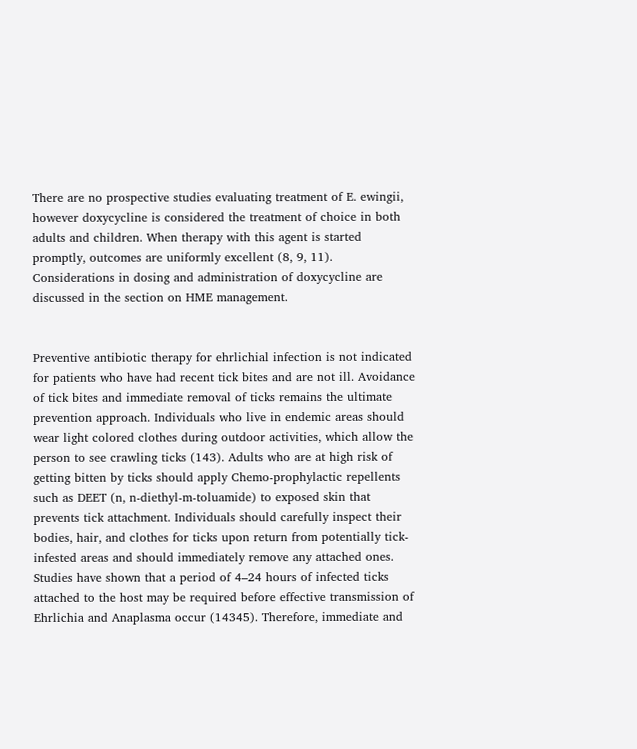There are no prospective studies evaluating treatment of E. ewingii, however doxycycline is considered the treatment of choice in both adults and children. When therapy with this agent is started promptly, outcomes are uniformly excellent (8, 9, 11). Considerations in dosing and administration of doxycycline are discussed in the section on HME management.


Preventive antibiotic therapy for ehrlichial infection is not indicated for patients who have had recent tick bites and are not ill. Avoidance of tick bites and immediate removal of ticks remains the ultimate prevention approach. Individuals who live in endemic areas should wear light colored clothes during outdoor activities, which allow the person to see crawling ticks (143). Adults who are at high risk of getting bitten by ticks should apply Chemo-prophylactic repellents such as DEET (n, n-diethyl-m-toluamide) to exposed skin that prevents tick attachment. Individuals should carefully inspect their bodies, hair, and clothes for ticks upon return from potentially tick-infested areas and should immediately remove any attached ones. Studies have shown that a period of 4–24 hours of infected ticks attached to the host may be required before effective transmission of Ehrlichia and Anaplasma occur (14345). Therefore, immediate and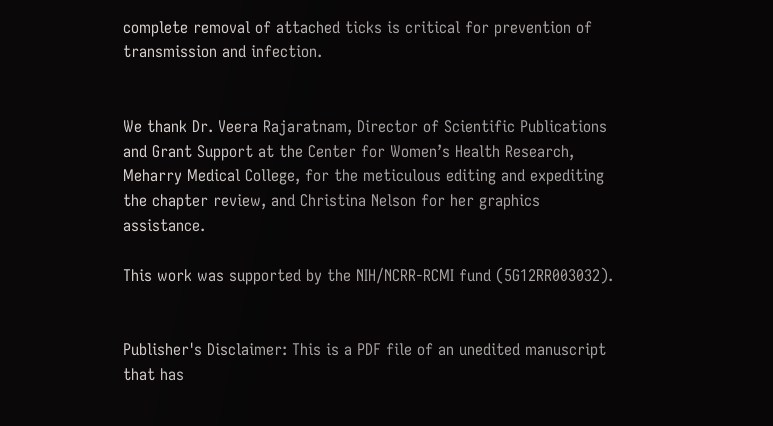complete removal of attached ticks is critical for prevention of transmission and infection.


We thank Dr. Veera Rajaratnam, Director of Scientific Publications and Grant Support at the Center for Women’s Health Research, Meharry Medical College, for the meticulous editing and expediting the chapter review, and Christina Nelson for her graphics assistance.

This work was supported by the NIH/NCRR-RCMI fund (5G12RR003032).


Publisher's Disclaimer: This is a PDF file of an unedited manuscript that has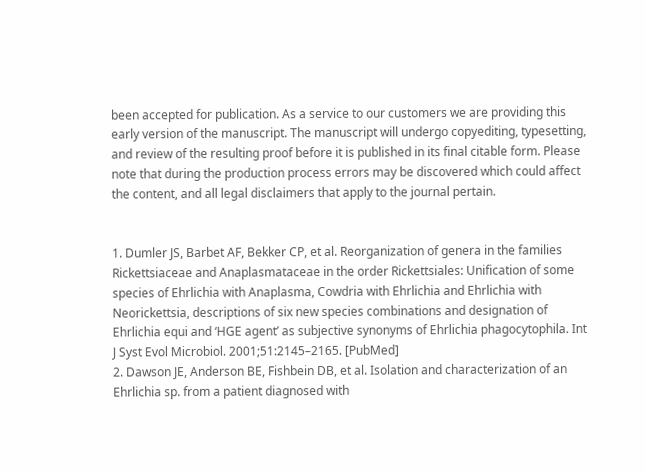been accepted for publication. As a service to our customers we are providing this early version of the manuscript. The manuscript will undergo copyediting, typesetting, and review of the resulting proof before it is published in its final citable form. Please note that during the production process errors may be discovered which could affect the content, and all legal disclaimers that apply to the journal pertain.


1. Dumler JS, Barbet AF, Bekker CP, et al. Reorganization of genera in the families Rickettsiaceae and Anaplasmataceae in the order Rickettsiales: Unification of some species of Ehrlichia with Anaplasma, Cowdria with Ehrlichia and Ehrlichia with Neorickettsia, descriptions of six new species combinations and designation of Ehrlichia equi and ‘HGE agent’ as subjective synonyms of Ehrlichia phagocytophila. Int J Syst Evol Microbiol. 2001;51:2145–2165. [PubMed]
2. Dawson JE, Anderson BE, Fishbein DB, et al. Isolation and characterization of an Ehrlichia sp. from a patient diagnosed with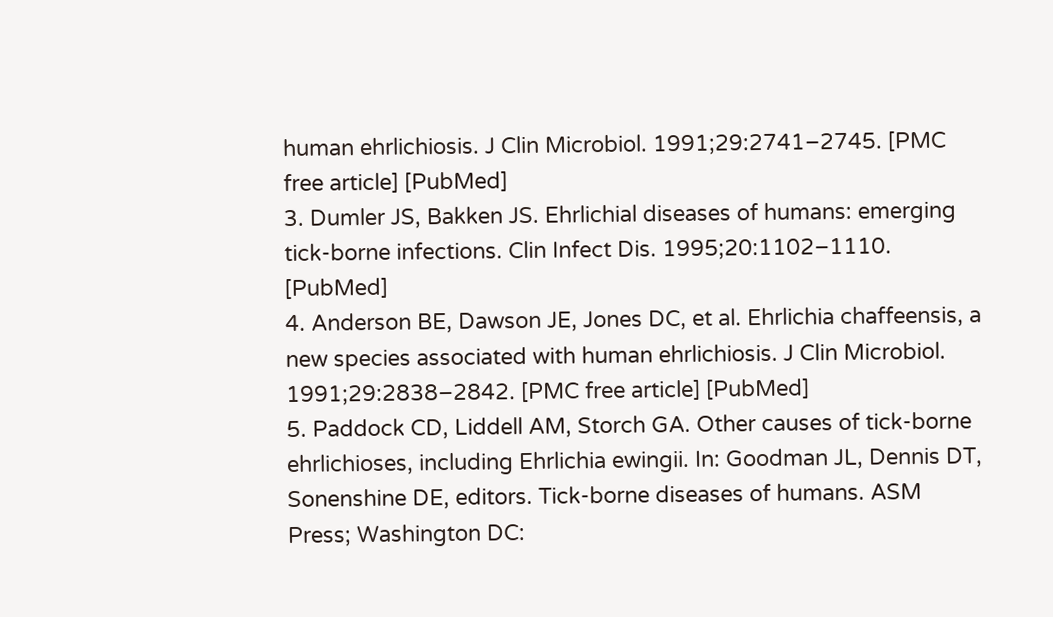human ehrlichiosis. J Clin Microbiol. 1991;29:2741–2745. [PMC free article] [PubMed]
3. Dumler JS, Bakken JS. Ehrlichial diseases of humans: emerging tick-borne infections. Clin Infect Dis. 1995;20:1102–1110. [PubMed]
4. Anderson BE, Dawson JE, Jones DC, et al. Ehrlichia chaffeensis, a new species associated with human ehrlichiosis. J Clin Microbiol. 1991;29:2838–2842. [PMC free article] [PubMed]
5. Paddock CD, Liddell AM, Storch GA. Other causes of tick-borne ehrlichioses, including Ehrlichia ewingii. In: Goodman JL, Dennis DT, Sonenshine DE, editors. Tick-borne diseases of humans. ASM Press; Washington DC: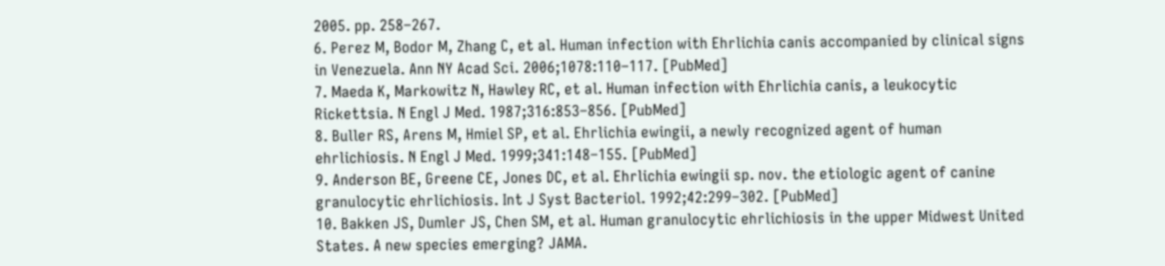2005. pp. 258–267.
6. Perez M, Bodor M, Zhang C, et al. Human infection with Ehrlichia canis accompanied by clinical signs in Venezuela. Ann NY Acad Sci. 2006;1078:110–117. [PubMed]
7. Maeda K, Markowitz N, Hawley RC, et al. Human infection with Ehrlichia canis, a leukocytic Rickettsia. N Engl J Med. 1987;316:853–856. [PubMed]
8. Buller RS, Arens M, Hmiel SP, et al. Ehrlichia ewingii, a newly recognized agent of human ehrlichiosis. N Engl J Med. 1999;341:148–155. [PubMed]
9. Anderson BE, Greene CE, Jones DC, et al. Ehrlichia ewingii sp. nov. the etiologic agent of canine granulocytic ehrlichiosis. Int J Syst Bacteriol. 1992;42:299–302. [PubMed]
10. Bakken JS, Dumler JS, Chen SM, et al. Human granulocytic ehrlichiosis in the upper Midwest United States. A new species emerging? JAMA.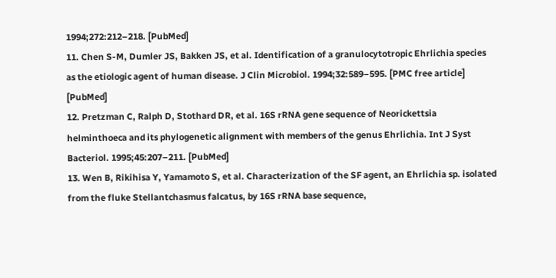1994;272:212–218. [PubMed]
11. Chen S-M, Dumler JS, Bakken JS, et al. Identification of a granulocytotropic Ehrlichia species as the etiologic agent of human disease. J Clin Microbiol. 1994;32:589–595. [PMC free article] [PubMed]
12. Pretzman C, Ralph D, Stothard DR, et al. 16S rRNA gene sequence of Neorickettsia helminthoeca and its phylogenetic alignment with members of the genus Ehrlichia. Int J Syst Bacteriol. 1995;45:207–211. [PubMed]
13. Wen B, Rikihisa Y, Yamamoto S, et al. Characterization of the SF agent, an Ehrlichia sp. isolated from the fluke Stellantchasmus falcatus, by 16S rRNA base sequence,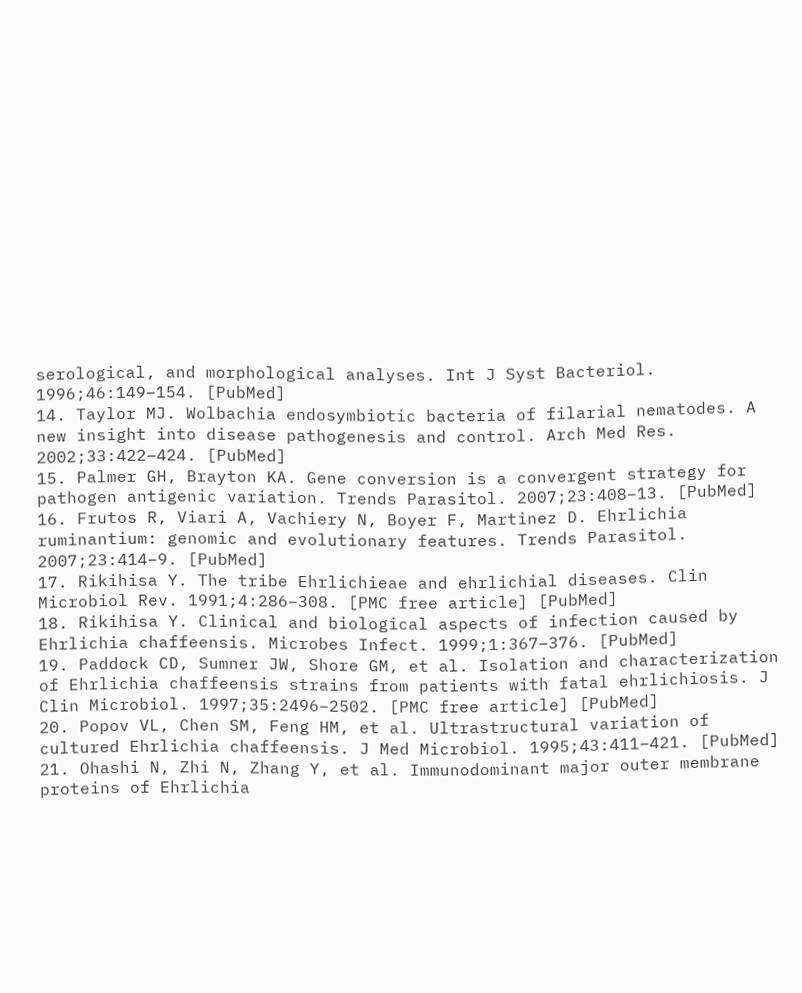serological, and morphological analyses. Int J Syst Bacteriol. 1996;46:149–154. [PubMed]
14. Taylor MJ. Wolbachia endosymbiotic bacteria of filarial nematodes. A new insight into disease pathogenesis and control. Arch Med Res. 2002;33:422–424. [PubMed]
15. Palmer GH, Brayton KA. Gene conversion is a convergent strategy for pathogen antigenic variation. Trends Parasitol. 2007;23:408–13. [PubMed]
16. Frutos R, Viari A, Vachiery N, Boyer F, Martinez D. Ehrlichia ruminantium: genomic and evolutionary features. Trends Parasitol. 2007;23:414–9. [PubMed]
17. Rikihisa Y. The tribe Ehrlichieae and ehrlichial diseases. Clin Microbiol Rev. 1991;4:286–308. [PMC free article] [PubMed]
18. Rikihisa Y. Clinical and biological aspects of infection caused by Ehrlichia chaffeensis. Microbes Infect. 1999;1:367–376. [PubMed]
19. Paddock CD, Sumner JW, Shore GM, et al. Isolation and characterization of Ehrlichia chaffeensis strains from patients with fatal ehrlichiosis. J Clin Microbiol. 1997;35:2496–2502. [PMC free article] [PubMed]
20. Popov VL, Chen SM, Feng HM, et al. Ultrastructural variation of cultured Ehrlichia chaffeensis. J Med Microbiol. 1995;43:411–421. [PubMed]
21. Ohashi N, Zhi N, Zhang Y, et al. Immunodominant major outer membrane proteins of Ehrlichia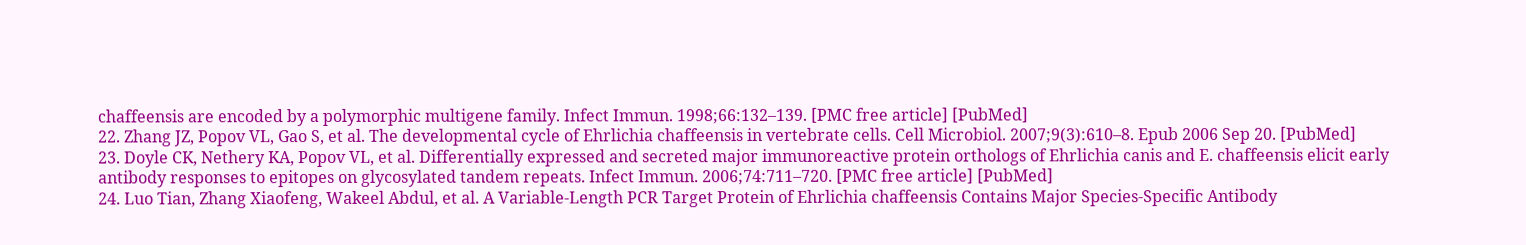chaffeensis are encoded by a polymorphic multigene family. Infect Immun. 1998;66:132–139. [PMC free article] [PubMed]
22. Zhang JZ, Popov VL, Gao S, et al. The developmental cycle of Ehrlichia chaffeensis in vertebrate cells. Cell Microbiol. 2007;9(3):610–8. Epub 2006 Sep 20. [PubMed]
23. Doyle CK, Nethery KA, Popov VL, et al. Differentially expressed and secreted major immunoreactive protein orthologs of Ehrlichia canis and E. chaffeensis elicit early antibody responses to epitopes on glycosylated tandem repeats. Infect Immun. 2006;74:711–720. [PMC free article] [PubMed]
24. Luo Tian, Zhang Xiaofeng, Wakeel Abdul, et al. A Variable-Length PCR Target Protein of Ehrlichia chaffeensis Contains Major Species-Specific Antibody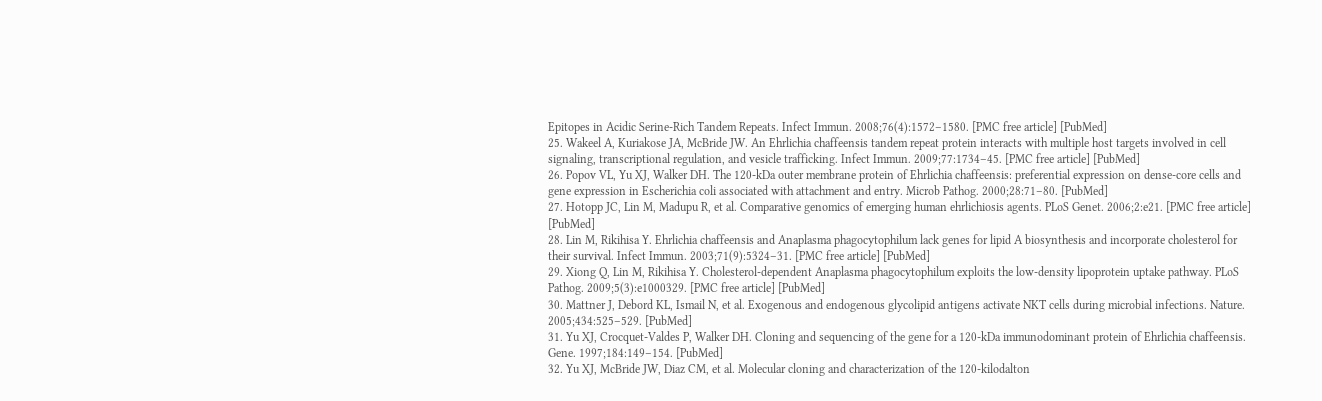Epitopes in Acidic Serine-Rich Tandem Repeats. Infect Immun. 2008;76(4):1572–1580. [PMC free article] [PubMed]
25. Wakeel A, Kuriakose JA, McBride JW. An Ehrlichia chaffeensis tandem repeat protein interacts with multiple host targets involved in cell signaling, transcriptional regulation, and vesicle trafficking. Infect Immun. 2009;77:1734–45. [PMC free article] [PubMed]
26. Popov VL, Yu XJ, Walker DH. The 120-kDa outer membrane protein of Ehrlichia chaffeensis: preferential expression on dense-core cells and gene expression in Escherichia coli associated with attachment and entry. Microb Pathog. 2000;28:71–80. [PubMed]
27. Hotopp JC, Lin M, Madupu R, et al. Comparative genomics of emerging human ehrlichiosis agents. PLoS Genet. 2006;2:e21. [PMC free article] [PubMed]
28. Lin M, Rikihisa Y. Ehrlichia chaffeensis and Anaplasma phagocytophilum lack genes for lipid A biosynthesis and incorporate cholesterol for their survival. Infect Immun. 2003;71(9):5324–31. [PMC free article] [PubMed]
29. Xiong Q, Lin M, Rikihisa Y. Cholesterol-dependent Anaplasma phagocytophilum exploits the low-density lipoprotein uptake pathway. PLoS Pathog. 2009;5(3):e1000329. [PMC free article] [PubMed]
30. Mattner J, Debord KL, Ismail N, et al. Exogenous and endogenous glycolipid antigens activate NKT cells during microbial infections. Nature. 2005;434:525–529. [PubMed]
31. Yu XJ, Crocquet-Valdes P, Walker DH. Cloning and sequencing of the gene for a 120-kDa immunodominant protein of Ehrlichia chaffeensis. Gene. 1997;184:149–154. [PubMed]
32. Yu XJ, McBride JW, Diaz CM, et al. Molecular cloning and characterization of the 120-kilodalton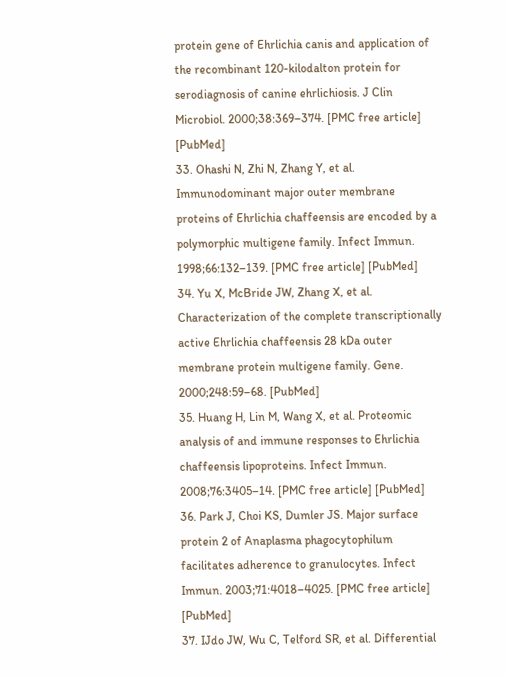protein gene of Ehrlichia canis and application of the recombinant 120-kilodalton protein for serodiagnosis of canine ehrlichiosis. J Clin Microbiol. 2000;38:369–374. [PMC free article] [PubMed]
33. Ohashi N, Zhi N, Zhang Y, et al. Immunodominant major outer membrane proteins of Ehrlichia chaffeensis are encoded by a polymorphic multigene family. Infect Immun. 1998;66:132–139. [PMC free article] [PubMed]
34. Yu X, McBride JW, Zhang X, et al. Characterization of the complete transcriptionally active Ehrlichia chaffeensis 28 kDa outer membrane protein multigene family. Gene. 2000;248:59–68. [PubMed]
35. Huang H, Lin M, Wang X, et al. Proteomic analysis of and immune responses to Ehrlichia chaffeensis lipoproteins. Infect Immun. 2008;76:3405–14. [PMC free article] [PubMed]
36. Park J, Choi KS, Dumler JS. Major surface protein 2 of Anaplasma phagocytophilum facilitates adherence to granulocytes. Infect Immun. 2003;71:4018–4025. [PMC free article] [PubMed]
37. IJdo JW, Wu C, Telford SR, et al. Differential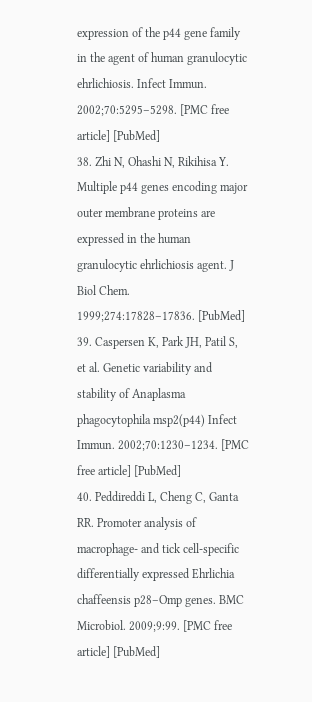expression of the p44 gene family in the agent of human granulocytic ehrlichiosis. Infect Immun. 2002;70:5295–5298. [PMC free article] [PubMed]
38. Zhi N, Ohashi N, Rikihisa Y. Multiple p44 genes encoding major outer membrane proteins are expressed in the human granulocytic ehrlichiosis agent. J Biol Chem. 1999;274:17828–17836. [PubMed]
39. Caspersen K, Park JH, Patil S, et al. Genetic variability and stability of Anaplasma phagocytophila msp2(p44) Infect Immun. 2002;70:1230–1234. [PMC free article] [PubMed]
40. Peddireddi L, Cheng C, Ganta RR. Promoter analysis of macrophage- and tick cell-specific differentially expressed Ehrlichia chaffeensis p28–Omp genes. BMC Microbiol. 2009;9:99. [PMC free article] [PubMed]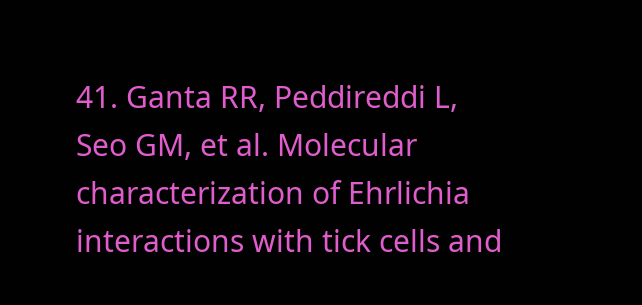41. Ganta RR, Peddireddi L, Seo GM, et al. Molecular characterization of Ehrlichia interactions with tick cells and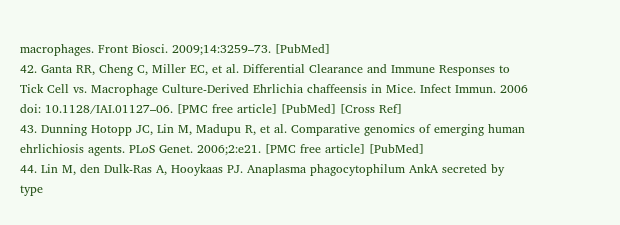macrophages. Front Biosci. 2009;14:3259–73. [PubMed]
42. Ganta RR, Cheng C, Miller EC, et al. Differential Clearance and Immune Responses to Tick Cell vs. Macrophage Culture-Derived Ehrlichia chaffeensis in Mice. Infect Immun. 2006 doi: 10.1128/IAI.01127–06. [PMC free article] [PubMed] [Cross Ref]
43. Dunning Hotopp JC, Lin M, Madupu R, et al. Comparative genomics of emerging human ehrlichiosis agents. PLoS Genet. 2006;2:e21. [PMC free article] [PubMed]
44. Lin M, den Dulk-Ras A, Hooykaas PJ. Anaplasma phagocytophilum AnkA secreted by type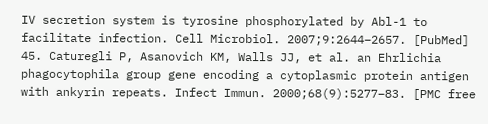IV secretion system is tyrosine phosphorylated by Abl-1 to facilitate infection. Cell Microbiol. 2007;9:2644–2657. [PubMed]
45. Caturegli P, Asanovich KM, Walls JJ, et al. an Ehrlichia phagocytophila group gene encoding a cytoplasmic protein antigen with ankyrin repeats. Infect Immun. 2000;68(9):5277–83. [PMC free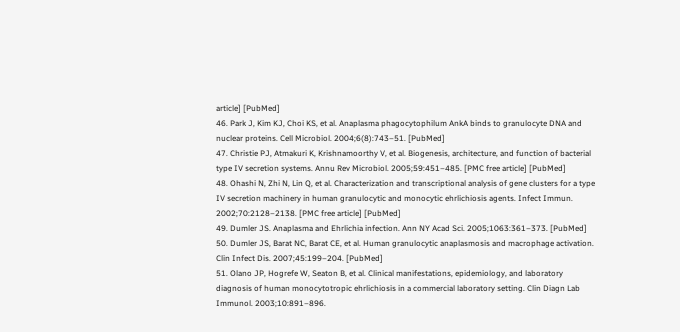article] [PubMed]
46. Park J, Kim KJ, Choi KS, et al. Anaplasma phagocytophilum AnkA binds to granulocyte DNA and nuclear proteins. Cell Microbiol. 2004;6(8):743–51. [PubMed]
47. Christie PJ, Atmakuri K, Krishnamoorthy V, et al. Biogenesis, architecture, and function of bacterial type IV secretion systems. Annu Rev Microbiol. 2005;59:451–485. [PMC free article] [PubMed]
48. Ohashi N, Zhi N, Lin Q, et al. Characterization and transcriptional analysis of gene clusters for a type IV secretion machinery in human granulocytic and monocytic ehrlichiosis agents. Infect Immun. 2002;70:2128–2138. [PMC free article] [PubMed]
49. Dumler JS. Anaplasma and Ehrlichia infection. Ann NY Acad Sci. 2005;1063:361–373. [PubMed]
50. Dumler JS, Barat NC, Barat CE, et al. Human granulocytic anaplasmosis and macrophage activation. Clin Infect Dis. 2007;45:199–204. [PubMed]
51. Olano JP, Hogrefe W, Seaton B, et al. Clinical manifestations, epidemiology, and laboratory diagnosis of human monocytotropic ehrlichiosis in a commercial laboratory setting. Clin Diagn Lab Immunol. 2003;10:891–896.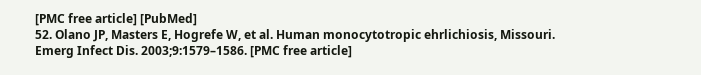[PMC free article] [PubMed]
52. Olano JP, Masters E, Hogrefe W, et al. Human monocytotropic ehrlichiosis, Missouri. Emerg Infect Dis. 2003;9:1579–1586. [PMC free article]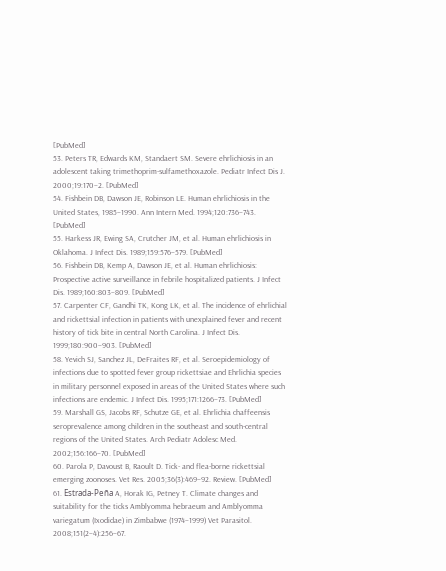[PubMed]
53. Peters TR, Edwards KM, Standaert SM. Severe ehrlichiosis in an adolescent taking trimethoprim-sulfamethoxazole. Pediatr Infect Dis J. 2000;19:170–2. [PubMed]
54. Fishbein DB, Dawson JE, Robinson LE. Human ehrlichiosis in the United States, 1985–1990. Ann Intern Med. 1994;120:736–743. [PubMed]
55. Harkess JR, Ewing SA, Crutcher JM, et al. Human ehrlichiosis in Oklahoma. J Infect Dis. 1989;159:576–579. [PubMed]
56. Fishbein DB, Kemp A, Dawson JE, et al. Human ehrlichiosis: Prospective active surveillance in febrile hospitalized patients. J Infect Dis. 1989;160:803–809. [PubMed]
57. Carpenter CF, Gandhi TK, Kong LK, et al. The incidence of ehrlichial and rickettsial infection in patients with unexplained fever and recent history of tick bite in central North Carolina. J Infect Dis. 1999;180:900–903. [PubMed]
58. Yevich SJ, Sanchez JL, DeFraites RF, et al. Seroepidemiology of infections due to spotted fever group rickettsiae and Ehrlichia species in military personnel exposed in areas of the United States where such infections are endemic. J Infect Dis. 1995;171:1266–73. [PubMed]
59. Marshall GS, Jacobs RF, Schutze GE, et al. Ehrlichia chaffeensis seroprevalence among children in the southeast and south-central regions of the United States. Arch Pediatr Adolesc Med. 2002;156:166–70. [PubMed]
60. Parola P, Davoust B, Raoult D. Tick- and flea-borne rickettsial emerging zoonoses. Vet Res. 2005;36(3):469–92. Review. [PubMed]
61. Estrada-Peña A, Horak IG, Petney T. Climate changes and suitability for the ticks Amblyomma hebraeum and Amblyomma variegatum (Ixodidae) in Zimbabwe (1974–1999) Vet Parasitol. 2008;151(2–4):256–67.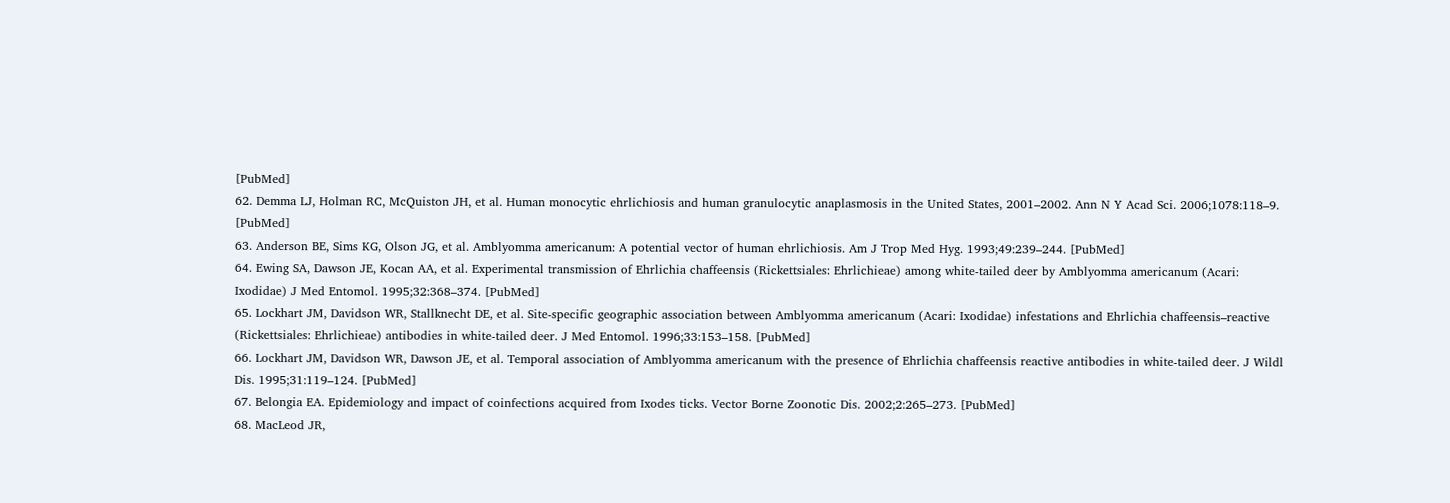[PubMed]
62. Demma LJ, Holman RC, McQuiston JH, et al. Human monocytic ehrlichiosis and human granulocytic anaplasmosis in the United States, 2001–2002. Ann N Y Acad Sci. 2006;1078:118–9. [PubMed]
63. Anderson BE, Sims KG, Olson JG, et al. Amblyomma americanum: A potential vector of human ehrlichiosis. Am J Trop Med Hyg. 1993;49:239–244. [PubMed]
64. Ewing SA, Dawson JE, Kocan AA, et al. Experimental transmission of Ehrlichia chaffeensis (Rickettsiales: Ehrlichieae) among white-tailed deer by Amblyomma americanum (Acari: Ixodidae) J Med Entomol. 1995;32:368–374. [PubMed]
65. Lockhart JM, Davidson WR, Stallknecht DE, et al. Site-specific geographic association between Amblyomma americanum (Acari: Ixodidae) infestations and Ehrlichia chaffeensis–reactive (Rickettsiales: Ehrlichieae) antibodies in white-tailed deer. J Med Entomol. 1996;33:153–158. [PubMed]
66. Lockhart JM, Davidson WR, Dawson JE, et al. Temporal association of Amblyomma americanum with the presence of Ehrlichia chaffeensis reactive antibodies in white-tailed deer. J Wildl Dis. 1995;31:119–124. [PubMed]
67. Belongia EA. Epidemiology and impact of coinfections acquired from Ixodes ticks. Vector Borne Zoonotic Dis. 2002;2:265–273. [PubMed]
68. MacLeod JR,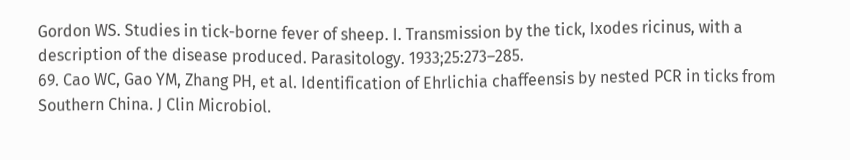Gordon WS. Studies in tick-borne fever of sheep. I. Transmission by the tick, Ixodes ricinus, with a description of the disease produced. Parasitology. 1933;25:273–285.
69. Cao WC, Gao YM, Zhang PH, et al. Identification of Ehrlichia chaffeensis by nested PCR in ticks from Southern China. J Clin Microbiol.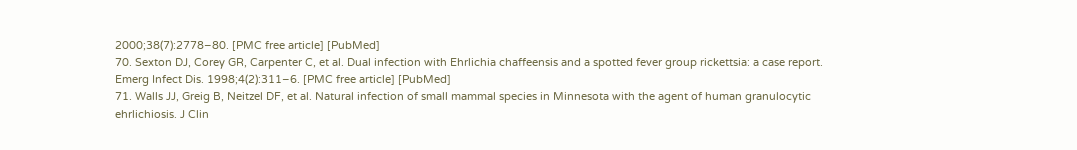2000;38(7):2778–80. [PMC free article] [PubMed]
70. Sexton DJ, Corey GR, Carpenter C, et al. Dual infection with Ehrlichia chaffeensis and a spotted fever group rickettsia: a case report. Emerg Infect Dis. 1998;4(2):311–6. [PMC free article] [PubMed]
71. Walls JJ, Greig B, Neitzel DF, et al. Natural infection of small mammal species in Minnesota with the agent of human granulocytic ehrlichiosis. J Clin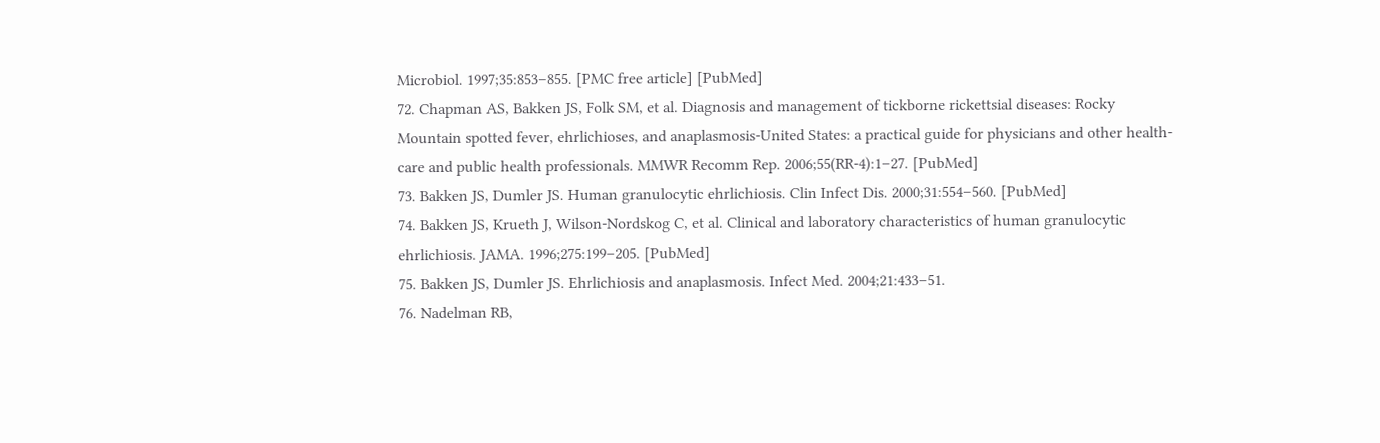Microbiol. 1997;35:853–855. [PMC free article] [PubMed]
72. Chapman AS, Bakken JS, Folk SM, et al. Diagnosis and management of tickborne rickettsial diseases: Rocky Mountain spotted fever, ehrlichioses, and anaplasmosis-United States: a practical guide for physicians and other health-care and public health professionals. MMWR Recomm Rep. 2006;55(RR-4):1–27. [PubMed]
73. Bakken JS, Dumler JS. Human granulocytic ehrlichiosis. Clin Infect Dis. 2000;31:554–560. [PubMed]
74. Bakken JS, Krueth J, Wilson-Nordskog C, et al. Clinical and laboratory characteristics of human granulocytic ehrlichiosis. JAMA. 1996;275:199–205. [PubMed]
75. Bakken JS, Dumler JS. Ehrlichiosis and anaplasmosis. Infect Med. 2004;21:433–51.
76. Nadelman RB,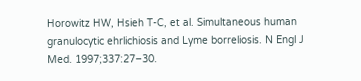Horowitz HW, Hsieh T-C, et al. Simultaneous human granulocytic ehrlichiosis and Lyme borreliosis. N Engl J Med. 1997;337:27–30.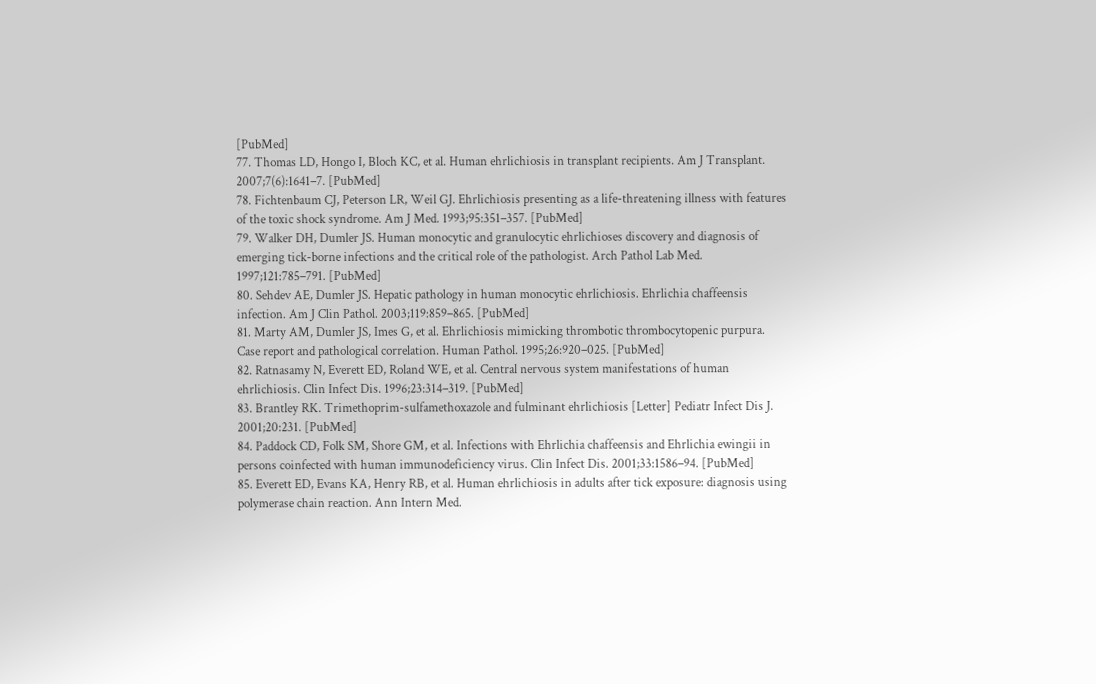[PubMed]
77. Thomas LD, Hongo I, Bloch KC, et al. Human ehrlichiosis in transplant recipients. Am J Transplant. 2007;7(6):1641–7. [PubMed]
78. Fichtenbaum CJ, Peterson LR, Weil GJ. Ehrlichiosis presenting as a life-threatening illness with features of the toxic shock syndrome. Am J Med. 1993;95:351–357. [PubMed]
79. Walker DH, Dumler JS. Human monocytic and granulocytic ehrlichioses discovery and diagnosis of emerging tick-borne infections and the critical role of the pathologist. Arch Pathol Lab Med. 1997;121:785–791. [PubMed]
80. Sehdev AE, Dumler JS. Hepatic pathology in human monocytic ehrlichiosis. Ehrlichia chaffeensis infection. Am J Clin Pathol. 2003;119:859–865. [PubMed]
81. Marty AM, Dumler JS, Imes G, et al. Ehrlichiosis mimicking thrombotic thrombocytopenic purpura. Case report and pathological correlation. Human Pathol. 1995;26:920–025. [PubMed]
82. Ratnasamy N, Everett ED, Roland WE, et al. Central nervous system manifestations of human ehrlichiosis. Clin Infect Dis. 1996;23:314–319. [PubMed]
83. Brantley RK. Trimethoprim-sulfamethoxazole and fulminant ehrlichiosis [Letter] Pediatr Infect Dis J. 2001;20:231. [PubMed]
84. Paddock CD, Folk SM, Shore GM, et al. Infections with Ehrlichia chaffeensis and Ehrlichia ewingii in persons coinfected with human immunodeficiency virus. Clin Infect Dis. 2001;33:1586–94. [PubMed]
85. Everett ED, Evans KA, Henry RB, et al. Human ehrlichiosis in adults after tick exposure: diagnosis using polymerase chain reaction. Ann Intern Med.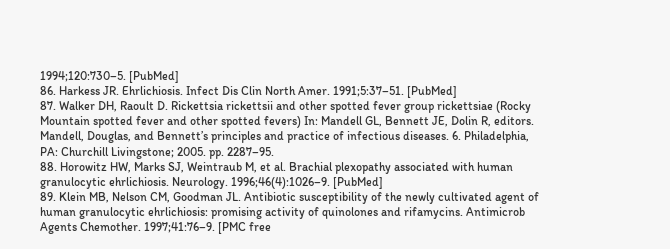1994;120:730–5. [PubMed]
86. Harkess JR. Ehrlichiosis. Infect Dis Clin North Amer. 1991;5:37–51. [PubMed]
87. Walker DH, Raoult D. Rickettsia rickettsii and other spotted fever group rickettsiae (Rocky Mountain spotted fever and other spotted fevers) In: Mandell GL, Bennett JE, Dolin R, editors. Mandell, Douglas, and Bennett’s principles and practice of infectious diseases. 6. Philadelphia, PA: Churchill Livingstone; 2005. pp. 2287–95.
88. Horowitz HW, Marks SJ, Weintraub M, et al. Brachial plexopathy associated with human granulocytic ehrlichiosis. Neurology. 1996;46(4):1026–9. [PubMed]
89. Klein MB, Nelson CM, Goodman JL. Antibiotic susceptibility of the newly cultivated agent of human granulocytic ehrlichiosis: promising activity of quinolones and rifamycins. Antimicrob Agents Chemother. 1997;41:76–9. [PMC free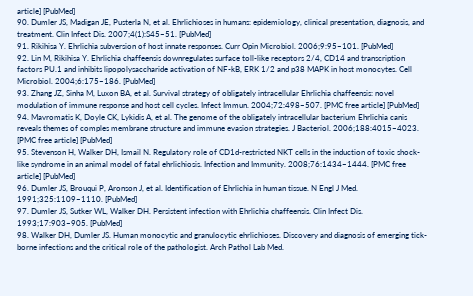article] [PubMed]
90. Dumler JS, Madigan JE, Pusterla N, et al. Ehrlichioses in humans: epidemiology, clinical presentation, diagnosis, and treatment. Clin Infect Dis. 2007;4(1):S45–51. [PubMed]
91. Rikihisa Y. Ehrlichia subversion of host innate responses. Curr Opin Microbiol. 2006;9:95–101. [PubMed]
92. Lin M, Rikihisa Y. Ehrlichia chaffeensis downregulates surface toll-like receptors 2/4, CD14 and transcription factors PU.1 and inhibits lipopolysaccharide activation of NF-kB, ERK 1/2 and p38 MAPK in host monocytes. Cell Microbiol. 2004;6:175–186. [PubMed]
93. Zhang JZ, Sinha M, Luxon BA, et al. Survival strategy of obligately intracellular Ehrlichia chaffeensis: novel modulation of immune response and host cell cycles. Infect Immun. 2004;72:498–507. [PMC free article] [PubMed]
94. Mavromatis K, Doyle CK, Lykidis A, et al. The genome of the obligately intracellular bacterium Ehrlichia canis reveals themes of comples membrane structure and immune evasion strategies. J Bacteriol. 2006;188:4015–4023. [PMC free article] [PubMed]
95. Stevenson H, Walker DH, Ismail N. Regulatory role of CD1d-restricted NKT cells in the induction of toxic shock-like syndrome in an animal model of fatal ehrlichiosis. Infection and Immunity. 2008;76:1434–1444. [PMC free article] [PubMed]
96. Dumler JS, Brouqui P, Aronson J, et al. Identification of Ehrlichia in human tissue. N Engl J Med. 1991;325:1109–1110. [PubMed]
97. Dumler JS, Sutker WL, Walker DH. Persistent infection with Ehrlichia chaffeensis. Clin Infect Dis. 1993;17:903–905. [PubMed]
98. Walker DH, Dumler JS. Human monocytic and granulocytic ehrlichioses. Discovery and diagnosis of emerging tick-borne infections and the critical role of the pathologist. Arch Pathol Lab Med.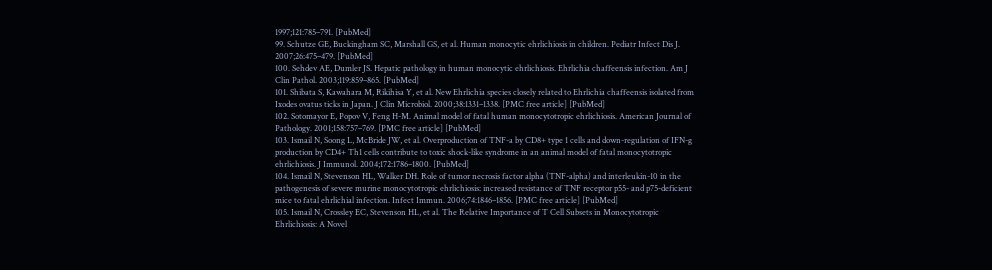1997;121:785–791. [PubMed]
99. Schutze GE, Buckingham SC, Marshall GS, et al. Human monocytic ehrlichiosis in children. Pediatr Infect Dis J. 2007;26:475–479. [PubMed]
100. Sehdev AE, Dumler JS. Hepatic pathology in human monocytic ehrlichiosis. Ehrlichia chaffeensis infection. Am J Clin Pathol. 2003;119:859–865. [PubMed]
101. Shibata S, Kawahara M, Rikihisa Y, et al. New Ehrlichia species closely related to Ehrlichia chaffeensis isolated from Ixodes ovatus ticks in Japan. J Clin Microbiol. 2000;38:1331–1338. [PMC free article] [PubMed]
102. Sotomayor E, Popov V, Feng H-M. Animal model of fatal human monocytotropic ehrlichiosis. American Journal of Pathology. 2001;158:757–769. [PMC free article] [PubMed]
103. Ismail N, Soong L, McBride JW, et al. Overproduction of TNF-a by CD8+ type 1 cells and down-regulation of IFN-g production by CD4+ Th1 cells contribute to toxic shock-like syndrome in an animal model of fatal monocytotropic ehrlichiosis. J Immunol. 2004;172:1786–1800. [PubMed]
104. Ismail N, Stevenson HL, Walker DH. Role of tumor necrosis factor alpha (TNF-alpha) and interleukin-10 in the pathogenesis of severe murine monocytotropic ehrlichiosis: increased resistance of TNF receptor p55- and p75-deficient mice to fatal ehrlichial infection. Infect Immun. 2006;74:1846–1856. [PMC free article] [PubMed]
105. Ismail N, Crossley EC, Stevenson HL, et al. The Relative Importance of T Cell Subsets in Monocytotropic Ehrlichiosis: A Novel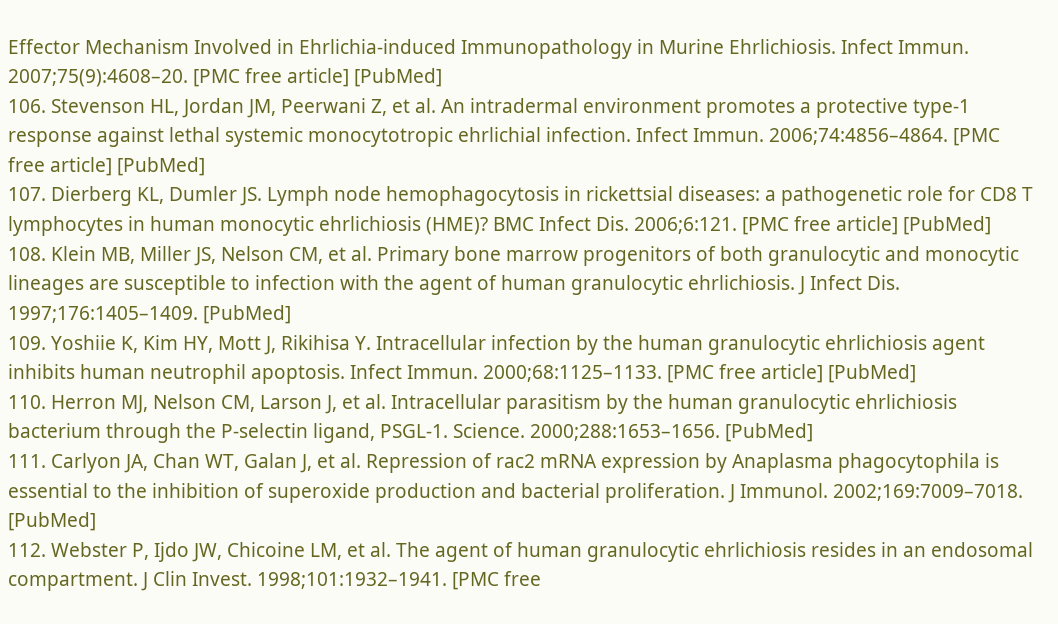Effector Mechanism Involved in Ehrlichia-induced Immunopathology in Murine Ehrlichiosis. Infect Immun. 2007;75(9):4608–20. [PMC free article] [PubMed]
106. Stevenson HL, Jordan JM, Peerwani Z, et al. An intradermal environment promotes a protective type-1 response against lethal systemic monocytotropic ehrlichial infection. Infect Immun. 2006;74:4856–4864. [PMC free article] [PubMed]
107. Dierberg KL, Dumler JS. Lymph node hemophagocytosis in rickettsial diseases: a pathogenetic role for CD8 T lymphocytes in human monocytic ehrlichiosis (HME)? BMC Infect Dis. 2006;6:121. [PMC free article] [PubMed]
108. Klein MB, Miller JS, Nelson CM, et al. Primary bone marrow progenitors of both granulocytic and monocytic lineages are susceptible to infection with the agent of human granulocytic ehrlichiosis. J Infect Dis. 1997;176:1405–1409. [PubMed]
109. Yoshiie K, Kim HY, Mott J, Rikihisa Y. Intracellular infection by the human granulocytic ehrlichiosis agent inhibits human neutrophil apoptosis. Infect Immun. 2000;68:1125–1133. [PMC free article] [PubMed]
110. Herron MJ, Nelson CM, Larson J, et al. Intracellular parasitism by the human granulocytic ehrlichiosis bacterium through the P-selectin ligand, PSGL-1. Science. 2000;288:1653–1656. [PubMed]
111. Carlyon JA, Chan WT, Galan J, et al. Repression of rac2 mRNA expression by Anaplasma phagocytophila is essential to the inhibition of superoxide production and bacterial proliferation. J Immunol. 2002;169:7009–7018. [PubMed]
112. Webster P, Ijdo JW, Chicoine LM, et al. The agent of human granulocytic ehrlichiosis resides in an endosomal compartment. J Clin Invest. 1998;101:1932–1941. [PMC free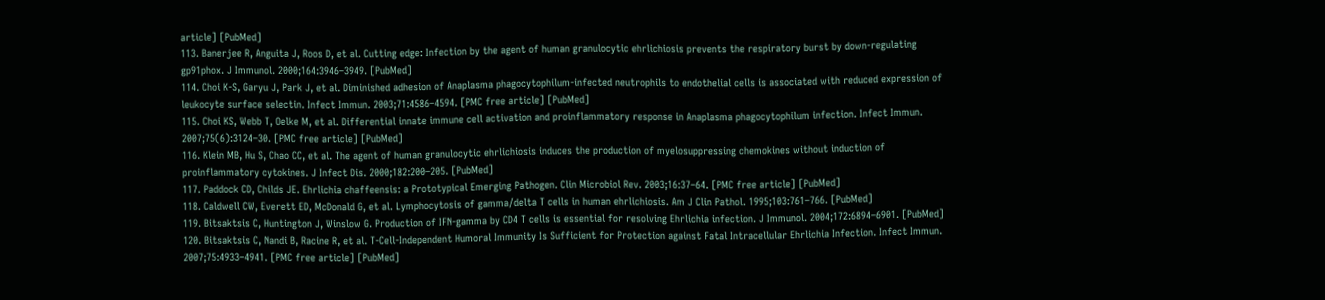article] [PubMed]
113. Banerjee R, Anguita J, Roos D, et al. Cutting edge: Infection by the agent of human granulocytic ehrlichiosis prevents the respiratory burst by down-regulating gp91phox. J Immunol. 2000;164:3946–3949. [PubMed]
114. Choi K-S, Garyu J, Park J, et al. Diminished adhesion of Anaplasma phagocytophilum-infected neutrophils to endothelial cells is associated with reduced expression of leukocyte surface selectin. Infect Immun. 2003;71:4586–4594. [PMC free article] [PubMed]
115. Choi KS, Webb T, Oelke M, et al. Differential innate immune cell activation and proinflammatory response in Anaplasma phagocytophilum infection. Infect Immun. 2007;75(6):3124–30. [PMC free article] [PubMed]
116. Klein MB, Hu S, Chao CC, et al. The agent of human granulocytic ehrlichiosis induces the production of myelosuppressing chemokines without induction of proinflammatory cytokines. J Infect Dis. 2000;182:200–205. [PubMed]
117. Paddock CD, Childs JE. Ehrlichia chaffeensis: a Prototypical Emerging Pathogen. Clin Microbiol Rev. 2003;16:37–64. [PMC free article] [PubMed]
118. Caldwell CW, Everett ED, McDonald G, et al. Lymphocytosis of gamma/delta T cells in human ehrlichiosis. Am J Clin Pathol. 1995;103:761–766. [PubMed]
119. Bitsaktsis C, Huntington J, Winslow G. Production of IFN-gamma by CD4 T cells is essential for resolving Ehrlichia infection. J Immunol. 2004;172:6894–6901. [PubMed]
120. Bitsaktsis C, Nandi B, Racine R, et al. T-Cell-Independent Humoral Immunity Is Sufficient for Protection against Fatal Intracellular Ehrlichia Infection. Infect Immun. 2007;75:4933–4941. [PMC free article] [PubMed]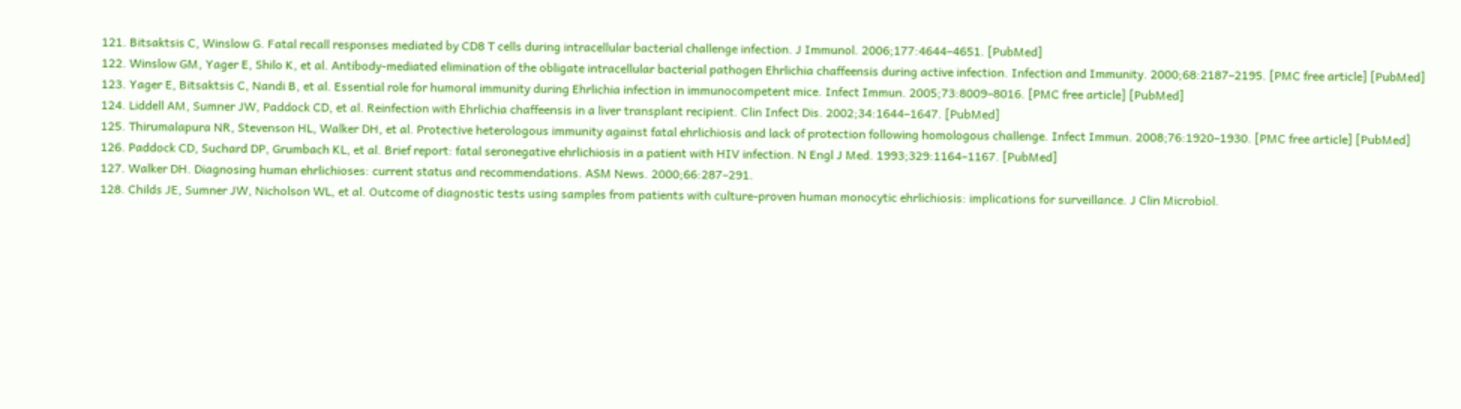121. Bitsaktsis C, Winslow G. Fatal recall responses mediated by CD8 T cells during intracellular bacterial challenge infection. J Immunol. 2006;177:4644–4651. [PubMed]
122. Winslow GM, Yager E, Shilo K, et al. Antibody-mediated elimination of the obligate intracellular bacterial pathogen Ehrlichia chaffeensis during active infection. Infection and Immunity. 2000;68:2187–2195. [PMC free article] [PubMed]
123. Yager E, Bitsaktsis C, Nandi B, et al. Essential role for humoral immunity during Ehrlichia infection in immunocompetent mice. Infect Immun. 2005;73:8009–8016. [PMC free article] [PubMed]
124. Liddell AM, Sumner JW, Paddock CD, et al. Reinfection with Ehrlichia chaffeensis in a liver transplant recipient. Clin Infect Dis. 2002;34:1644–1647. [PubMed]
125. Thirumalapura NR, Stevenson HL, Walker DH, et al. Protective heterologous immunity against fatal ehrlichiosis and lack of protection following homologous challenge. Infect Immun. 2008;76:1920–1930. [PMC free article] [PubMed]
126. Paddock CD, Suchard DP, Grumbach KL, et al. Brief report: fatal seronegative ehrlichiosis in a patient with HIV infection. N Engl J Med. 1993;329:1164–1167. [PubMed]
127. Walker DH. Diagnosing human ehrlichioses: current status and recommendations. ASM News. 2000;66:287–291.
128. Childs JE, Sumner JW, Nicholson WL, et al. Outcome of diagnostic tests using samples from patients with culture-proven human monocytic ehrlichiosis: implications for surveillance. J Clin Microbiol.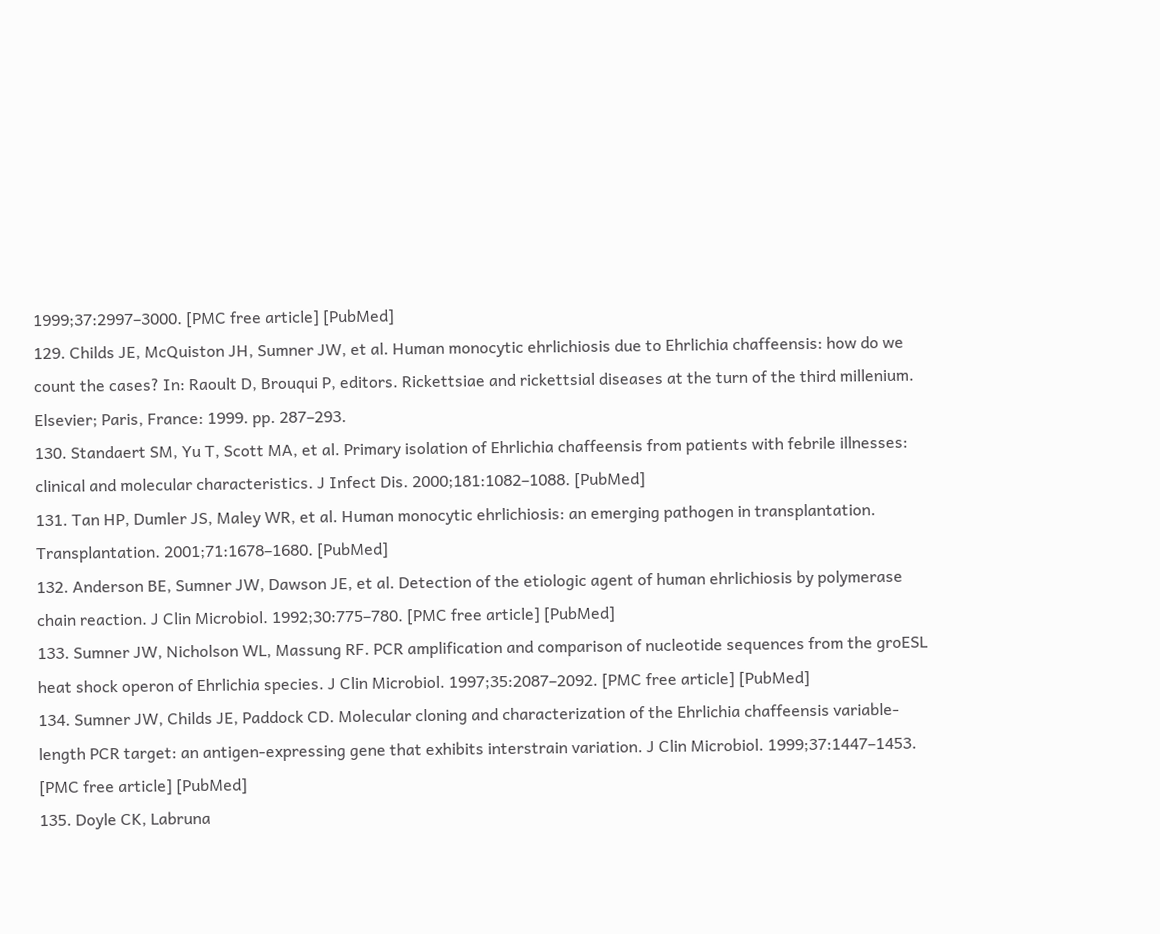1999;37:2997–3000. [PMC free article] [PubMed]
129. Childs JE, McQuiston JH, Sumner JW, et al. Human monocytic ehrlichiosis due to Ehrlichia chaffeensis: how do we count the cases? In: Raoult D, Brouqui P, editors. Rickettsiae and rickettsial diseases at the turn of the third millenium. Elsevier; Paris, France: 1999. pp. 287–293.
130. Standaert SM, Yu T, Scott MA, et al. Primary isolation of Ehrlichia chaffeensis from patients with febrile illnesses: clinical and molecular characteristics. J Infect Dis. 2000;181:1082–1088. [PubMed]
131. Tan HP, Dumler JS, Maley WR, et al. Human monocytic ehrlichiosis: an emerging pathogen in transplantation. Transplantation. 2001;71:1678–1680. [PubMed]
132. Anderson BE, Sumner JW, Dawson JE, et al. Detection of the etiologic agent of human ehrlichiosis by polymerase chain reaction. J Clin Microbiol. 1992;30:775–780. [PMC free article] [PubMed]
133. Sumner JW, Nicholson WL, Massung RF. PCR amplification and comparison of nucleotide sequences from the groESL heat shock operon of Ehrlichia species. J Clin Microbiol. 1997;35:2087–2092. [PMC free article] [PubMed]
134. Sumner JW, Childs JE, Paddock CD. Molecular cloning and characterization of the Ehrlichia chaffeensis variable-length PCR target: an antigen-expressing gene that exhibits interstrain variation. J Clin Microbiol. 1999;37:1447–1453. [PMC free article] [PubMed]
135. Doyle CK, Labruna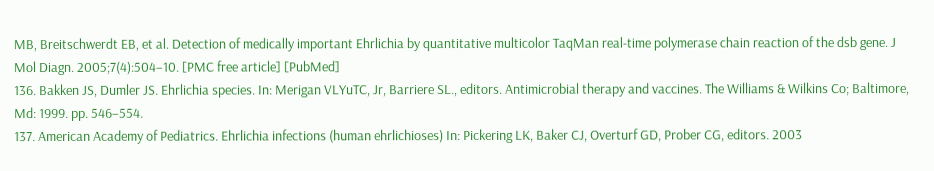MB, Breitschwerdt EB, et al. Detection of medically important Ehrlichia by quantitative multicolor TaqMan real-time polymerase chain reaction of the dsb gene. J Mol Diagn. 2005;7(4):504–10. [PMC free article] [PubMed]
136. Bakken JS, Dumler JS. Ehrlichia species. In: Merigan VLYuTC, Jr, Barriere SL., editors. Antimicrobial therapy and vaccines. The Williams & Wilkins Co; Baltimore, Md: 1999. pp. 546–554.
137. American Academy of Pediatrics. Ehrlichia infections (human ehrlichioses) In: Pickering LK, Baker CJ, Overturf GD, Prober CG, editors. 2003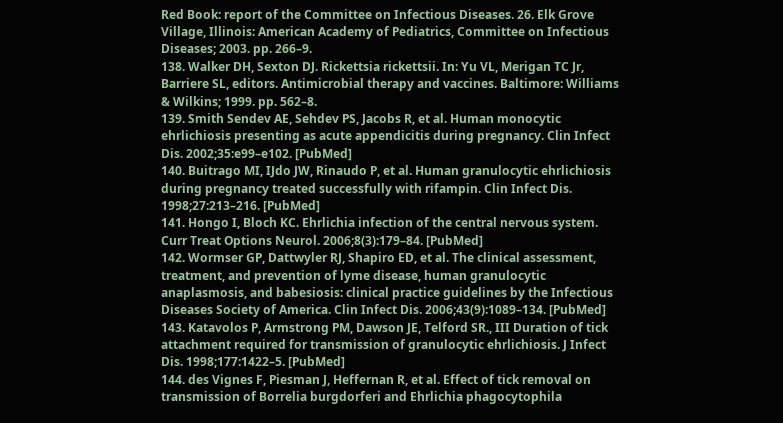Red Book: report of the Committee on Infectious Diseases. 26. Elk Grove Village, Illinois: American Academy of Pediatrics, Committee on Infectious Diseases; 2003. pp. 266–9.
138. Walker DH, Sexton DJ. Rickettsia rickettsii. In: Yu VL, Merigan TC Jr, Barriere SL, editors. Antimicrobial therapy and vaccines. Baltimore: Williams & Wilkins; 1999. pp. 562–8.
139. Smith Sendev AE, Sehdev PS, Jacobs R, et al. Human monocytic ehrlichiosis presenting as acute appendicitis during pregnancy. Clin Infect Dis. 2002;35:e99–e102. [PubMed]
140. Buitrago MI, IJdo JW, Rinaudo P, et al. Human granulocytic ehrlichiosis during pregnancy treated successfully with rifampin. Clin Infect Dis. 1998;27:213–216. [PubMed]
141. Hongo I, Bloch KC. Ehrlichia infection of the central nervous system. Curr Treat Options Neurol. 2006;8(3):179–84. [PubMed]
142. Wormser GP, Dattwyler RJ, Shapiro ED, et al. The clinical assessment, treatment, and prevention of lyme disease, human granulocytic anaplasmosis, and babesiosis: clinical practice guidelines by the Infectious Diseases Society of America. Clin Infect Dis. 2006;43(9):1089–134. [PubMed]
143. Katavolos P, Armstrong PM, Dawson JE, Telford SR., III Duration of tick attachment required for transmission of granulocytic ehrlichiosis. J Infect Dis. 1998;177:1422–5. [PubMed]
144. des Vignes F, Piesman J, Heffernan R, et al. Effect of tick removal on transmission of Borrelia burgdorferi and Ehrlichia phagocytophila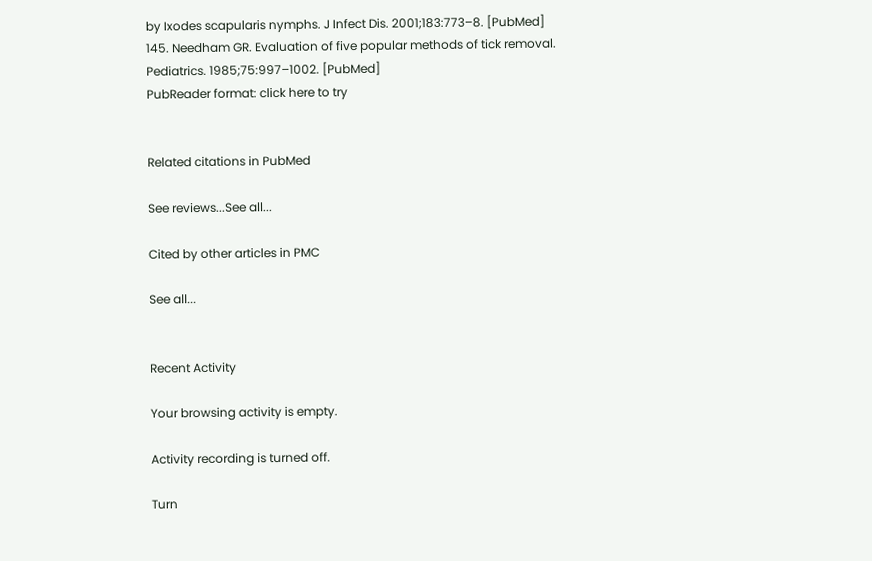by Ixodes scapularis nymphs. J Infect Dis. 2001;183:773–8. [PubMed]
145. Needham GR. Evaluation of five popular methods of tick removal. Pediatrics. 1985;75:997–1002. [PubMed]
PubReader format: click here to try


Related citations in PubMed

See reviews...See all...

Cited by other articles in PMC

See all...


Recent Activity

Your browsing activity is empty.

Activity recording is turned off.

Turn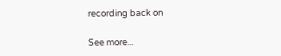recording back on

See more...